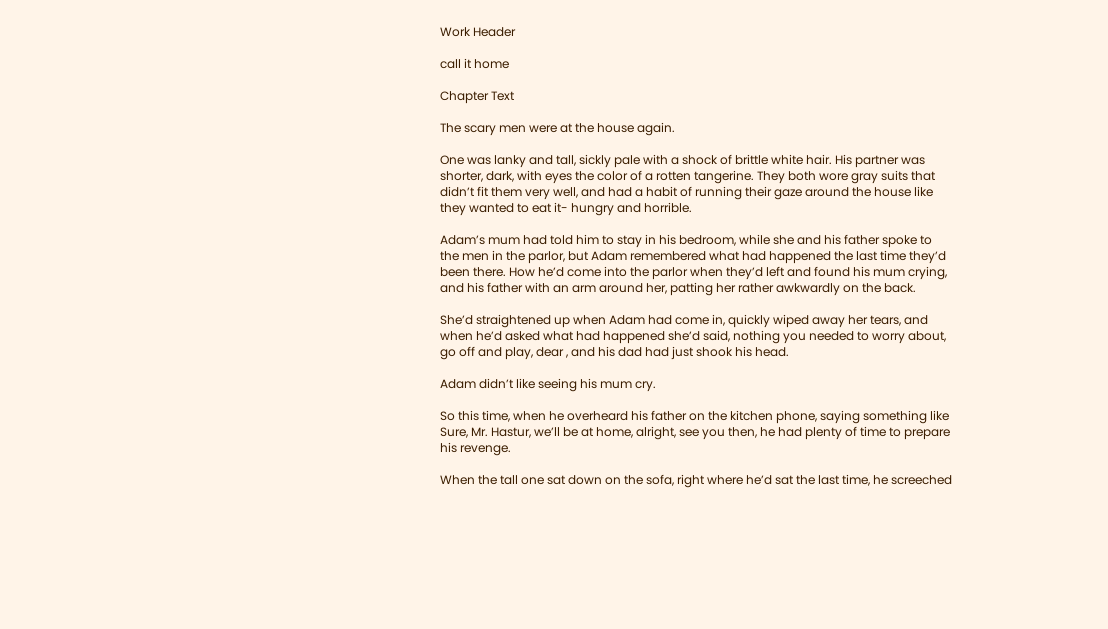Work Header

call it home

Chapter Text

The scary men were at the house again.

One was lanky and tall, sickly pale with a shock of brittle white hair. His partner was shorter, dark, with eyes the color of a rotten tangerine. They both wore gray suits that didn’t fit them very well, and had a habit of running their gaze around the house like they wanted to eat it- hungry and horrible.

Adam’s mum had told him to stay in his bedroom, while she and his father spoke to the men in the parlor, but Adam remembered what had happened the last time they’d been there. How he’d come into the parlor when they’d left and found his mum crying, and his father with an arm around her, patting her rather awkwardly on the back.

She’d straightened up when Adam had come in, quickly wiped away her tears, and when he’d asked what had happened she’d said, nothing you needed to worry about, go off and play, dear , and his dad had just shook his head.

Adam didn’t like seeing his mum cry.

So this time, when he overheard his father on the kitchen phone, saying something like Sure, Mr. Hastur, we’ll be at home, alright, see you then, he had plenty of time to prepare his revenge.

When the tall one sat down on the sofa, right where he’d sat the last time, he screeched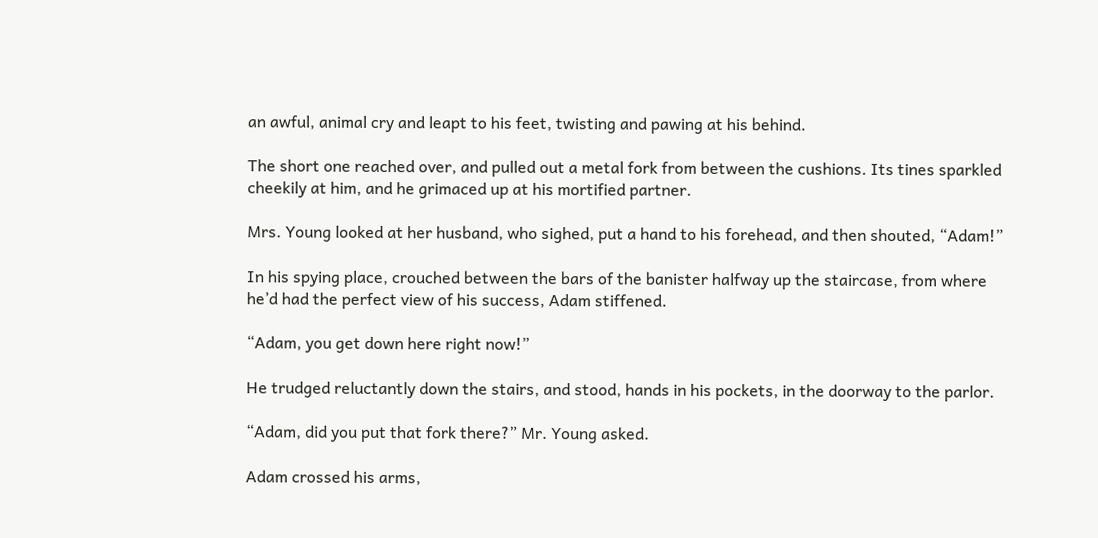an awful, animal cry and leapt to his feet, twisting and pawing at his behind.

The short one reached over, and pulled out a metal fork from between the cushions. Its tines sparkled cheekily at him, and he grimaced up at his mortified partner.

Mrs. Young looked at her husband, who sighed, put a hand to his forehead, and then shouted, “Adam!”

In his spying place, crouched between the bars of the banister halfway up the staircase, from where he’d had the perfect view of his success, Adam stiffened.

“Adam, you get down here right now!”

He trudged reluctantly down the stairs, and stood, hands in his pockets, in the doorway to the parlor.

“Adam, did you put that fork there?” Mr. Young asked.

Adam crossed his arms,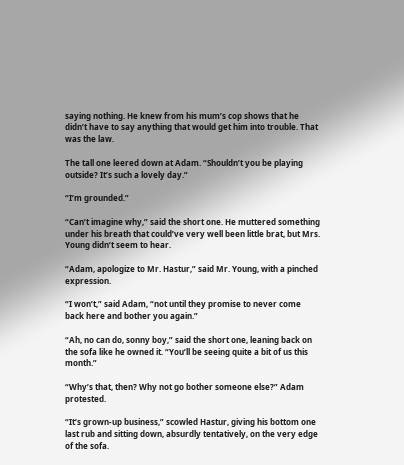saying nothing. He knew from his mum’s cop shows that he didn’t have to say anything that would get him into trouble. That was the law.

The tall one leered down at Adam. “Shouldn’t you be playing outside? It’s such a lovely day.”

“I’m grounded.”

“Can’t imagine why,” said the short one. He muttered something under his breath that could’ve very well been little brat, but Mrs. Young didn’t seem to hear.

“Adam, apologize to Mr. Hastur,” said Mr. Young, with a pinched expression.

“I won’t,” said Adam, “not until they promise to never come back here and bother you again.”

“Ah, no can do, sonny boy,” said the short one, leaning back on the sofa like he owned it. “You’ll be seeing quite a bit of us this month.”

“Why’s that, then? Why not go bother someone else?” Adam protested.

“It’s grown-up business,” scowled Hastur, giving his bottom one last rub and sitting down, absurdly tentatively, on the very edge of the sofa.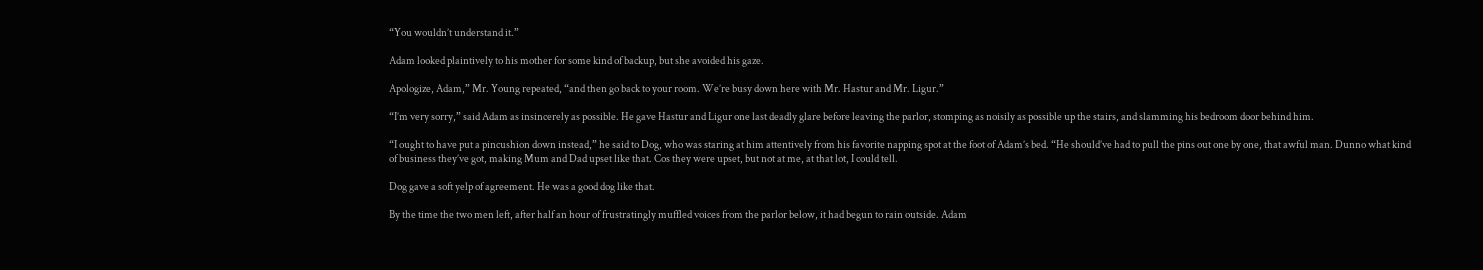“You wouldn’t understand it.”

Adam looked plaintively to his mother for some kind of backup, but she avoided his gaze.

Apologize, Adam,” Mr. Young repeated, “and then go back to your room. We’re busy down here with Mr. Hastur and Mr. Ligur.”

“I’m very sorry,” said Adam as insincerely as possible. He gave Hastur and Ligur one last deadly glare before leaving the parlor, stomping as noisily as possible up the stairs, and slamming his bedroom door behind him.

“I ought to have put a pincushion down instead,” he said to Dog, who was staring at him attentively from his favorite napping spot at the foot of Adam’s bed. “He should’ve had to pull the pins out one by one, that awful man. Dunno what kind of business they’ve got, making Mum and Dad upset like that. Cos they were upset, but not at me, at that lot, I could tell.

Dog gave a soft yelp of agreement. He was a good dog like that.

By the time the two men left, after half an hour of frustratingly muffled voices from the parlor below, it had begun to rain outside. Adam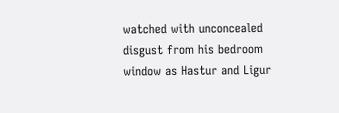watched with unconcealed disgust from his bedroom window as Hastur and Ligur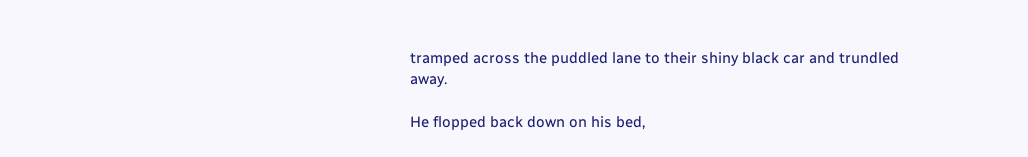tramped across the puddled lane to their shiny black car and trundled away.

He flopped back down on his bed,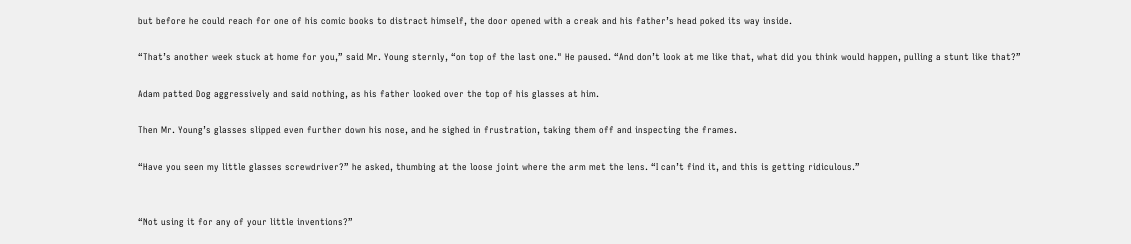but before he could reach for one of his comic books to distract himself, the door opened with a creak and his father’s head poked its way inside.

“That’s another week stuck at home for you,” said Mr. Young sternly, “on top of the last one." He paused. “And don’t look at me like that, what did you think would happen, pulling a stunt like that?”

Adam patted Dog aggressively and said nothing, as his father looked over the top of his glasses at him.

Then Mr. Young’s glasses slipped even further down his nose, and he sighed in frustration, taking them off and inspecting the frames.

“Have you seen my little glasses screwdriver?” he asked, thumbing at the loose joint where the arm met the lens. “I can’t find it, and this is getting ridiculous.”


“Not using it for any of your little inventions?”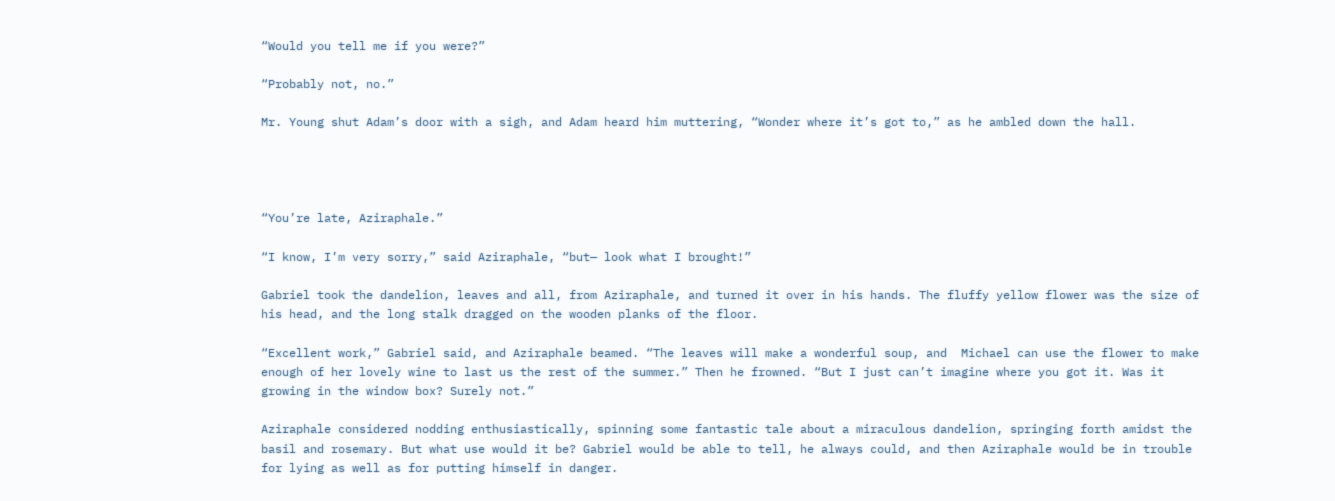“Would you tell me if you were?”

“Probably not, no.”

Mr. Young shut Adam’s door with a sigh, and Adam heard him muttering, “Wonder where it’s got to,” as he ambled down the hall.




“You’re late, Aziraphale.”

“I know, I’m very sorry,” said Aziraphale, “but— look what I brought!”

Gabriel took the dandelion, leaves and all, from Aziraphale, and turned it over in his hands. The fluffy yellow flower was the size of his head, and the long stalk dragged on the wooden planks of the floor.

“Excellent work,” Gabriel said, and Aziraphale beamed. “The leaves will make a wonderful soup, and  Michael can use the flower to make enough of her lovely wine to last us the rest of the summer.” Then he frowned. “But I just can’t imagine where you got it. Was it growing in the window box? Surely not.”

Aziraphale considered nodding enthusiastically, spinning some fantastic tale about a miraculous dandelion, springing forth amidst the basil and rosemary. But what use would it be? Gabriel would be able to tell, he always could, and then Aziraphale would be in trouble for lying as well as for putting himself in danger.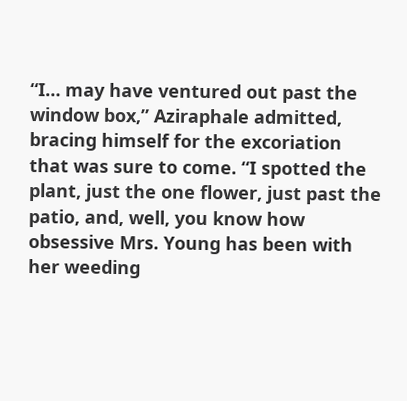“I… may have ventured out past the window box,” Aziraphale admitted, bracing himself for the excoriation that was sure to come. “I spotted the plant, just the one flower, just past the patio, and, well, you know how obsessive Mrs. Young has been with her weeding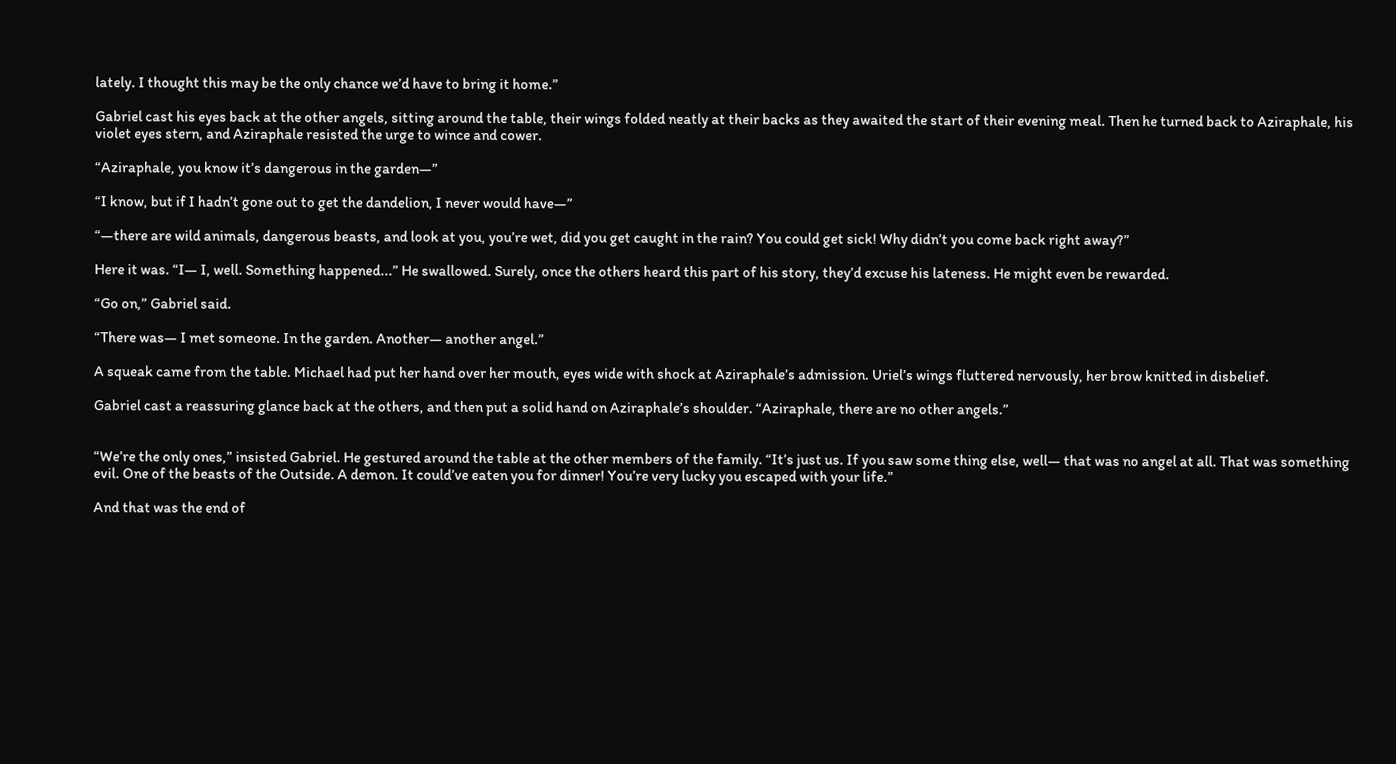lately. I thought this may be the only chance we’d have to bring it home.”

Gabriel cast his eyes back at the other angels, sitting around the table, their wings folded neatly at their backs as they awaited the start of their evening meal. Then he turned back to Aziraphale, his violet eyes stern, and Aziraphale resisted the urge to wince and cower.

“Aziraphale, you know it’s dangerous in the garden—”

“I know, but if I hadn’t gone out to get the dandelion, I never would have—”

“—there are wild animals, dangerous beasts, and look at you, you’re wet, did you get caught in the rain? You could get sick! Why didn’t you come back right away?”

Here it was. “I— I, well. Something happened...” He swallowed. Surely, once the others heard this part of his story, they’d excuse his lateness. He might even be rewarded.

“Go on,” Gabriel said.

“There was— I met someone. In the garden. Another— another angel.”

A squeak came from the table. Michael had put her hand over her mouth, eyes wide with shock at Aziraphale’s admission. Uriel’s wings fluttered nervously, her brow knitted in disbelief.

Gabriel cast a reassuring glance back at the others, and then put a solid hand on Aziraphale’s shoulder. “Aziraphale, there are no other angels.”


“We’re the only ones,” insisted Gabriel. He gestured around the table at the other members of the family. “It’s just us. If you saw some thing else, well— that was no angel at all. That was something evil. One of the beasts of the Outside. A demon. It could’ve eaten you for dinner! You’re very lucky you escaped with your life.”

And that was the end of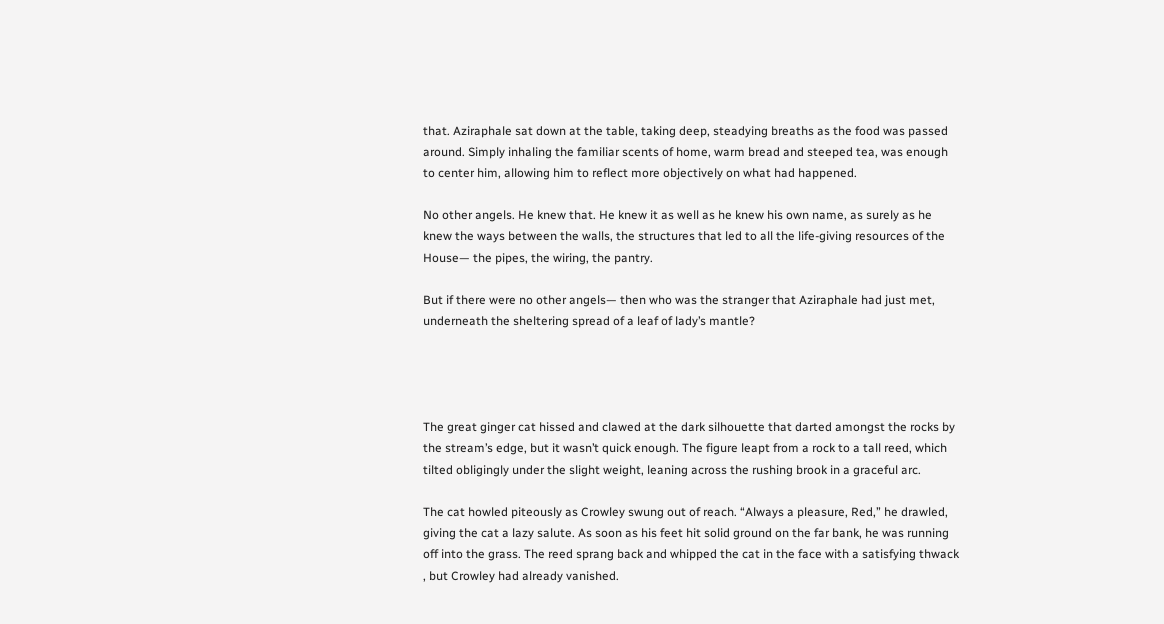that. Aziraphale sat down at the table, taking deep, steadying breaths as the food was passed around. Simply inhaling the familiar scents of home, warm bread and steeped tea, was enough to center him, allowing him to reflect more objectively on what had happened.

No other angels. He knew that. He knew it as well as he knew his own name, as surely as he knew the ways between the walls, the structures that led to all the life-giving resources of the House— the pipes, the wiring, the pantry.

But if there were no other angels— then who was the stranger that Aziraphale had just met, underneath the sheltering spread of a leaf of lady’s mantle?




The great ginger cat hissed and clawed at the dark silhouette that darted amongst the rocks by the stream’s edge, but it wasn’t quick enough. The figure leapt from a rock to a tall reed, which tilted obligingly under the slight weight, leaning across the rushing brook in a graceful arc.

The cat howled piteously as Crowley swung out of reach. “Always a pleasure, Red,” he drawled, giving the cat a lazy salute. As soon as his feet hit solid ground on the far bank, he was running off into the grass. The reed sprang back and whipped the cat in the face with a satisfying thwack , but Crowley had already vanished.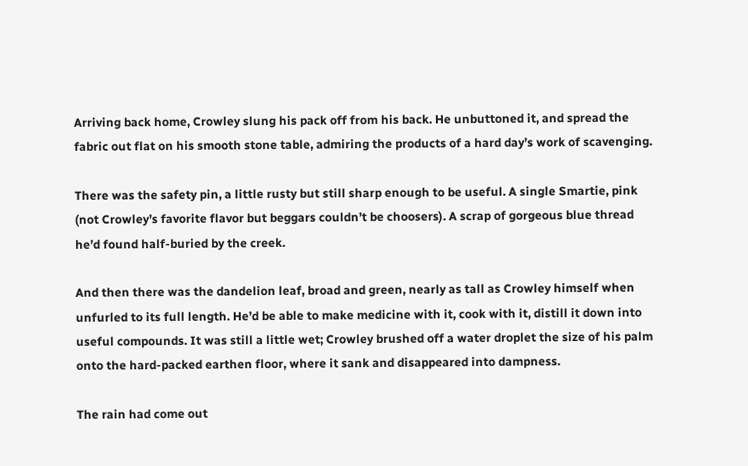Arriving back home, Crowley slung his pack off from his back. He unbuttoned it, and spread the fabric out flat on his smooth stone table, admiring the products of a hard day’s work of scavenging.

There was the safety pin, a little rusty but still sharp enough to be useful. A single Smartie, pink (not Crowley’s favorite flavor but beggars couldn’t be choosers). A scrap of gorgeous blue thread he’d found half-buried by the creek.

And then there was the dandelion leaf, broad and green, nearly as tall as Crowley himself when unfurled to its full length. He’d be able to make medicine with it, cook with it, distill it down into useful compounds. It was still a little wet; Crowley brushed off a water droplet the size of his palm onto the hard-packed earthen floor, where it sank and disappeared into dampness.

The rain had come out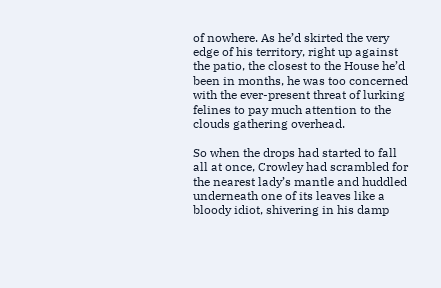of nowhere. As he’d skirted the very edge of his territory, right up against the patio, the closest to the House he’d been in months, he was too concerned with the ever-present threat of lurking felines to pay much attention to the clouds gathering overhead.

So when the drops had started to fall all at once, Crowley had scrambled for the nearest lady’s mantle and huddled underneath one of its leaves like a bloody idiot, shivering in his damp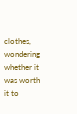clothes, wondering whether it was worth it to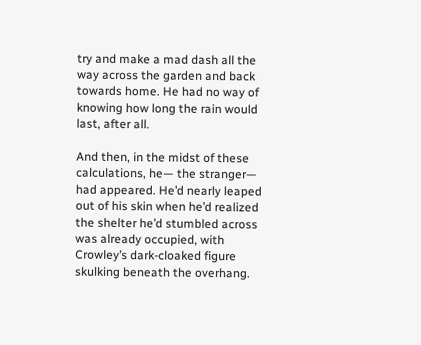try and make a mad dash all the way across the garden and back towards home. He had no way of knowing how long the rain would last, after all.

And then, in the midst of these calculations, he— the stranger— had appeared. He’d nearly leaped out of his skin when he’d realized the shelter he’d stumbled across was already occupied, with Crowley’s dark-cloaked figure skulking beneath the overhang.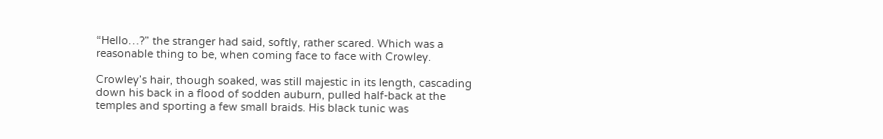“Hello…?” the stranger had said, softly, rather scared. Which was a reasonable thing to be, when coming face to face with Crowley.

Crowley’s hair, though soaked, was still majestic in its length, cascading down his back in a flood of sodden auburn, pulled half-back at the temples and sporting a few small braids. His black tunic was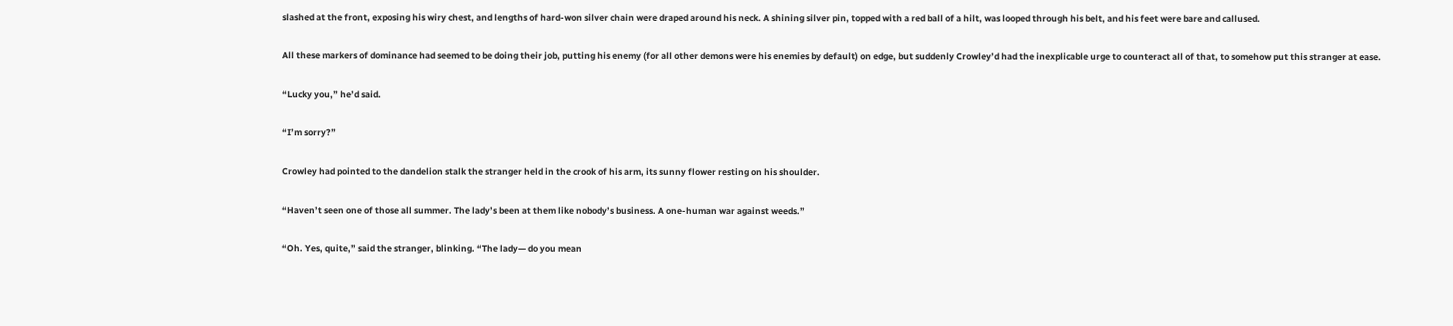slashed at the front, exposing his wiry chest, and lengths of hard-won silver chain were draped around his neck. A shining silver pin, topped with a red ball of a hilt, was looped through his belt, and his feet were bare and callused.

All these markers of dominance had seemed to be doing their job, putting his enemy (for all other demons were his enemies by default) on edge, but suddenly Crowley’d had the inexplicable urge to counteract all of that, to somehow put this stranger at ease.

“Lucky you,” he’d said.

“I’m sorry?”

Crowley had pointed to the dandelion stalk the stranger held in the crook of his arm, its sunny flower resting on his shoulder.

“Haven’t seen one of those all summer. The lady’s been at them like nobody’s business. A one-human war against weeds.”

“Oh. Yes, quite,” said the stranger, blinking. “The lady— do you mean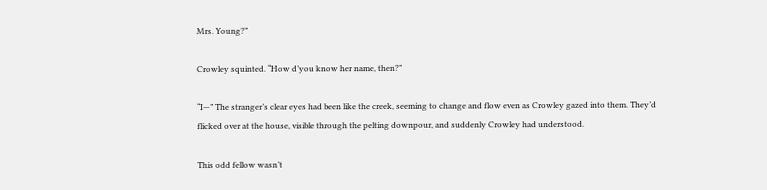Mrs. Young?”

Crowley squinted. “How d’you know her name, then?”

“I—” The stranger’s clear eyes had been like the creek, seeming to change and flow even as Crowley gazed into them. They’d flicked over at the house, visible through the pelting downpour, and suddenly Crowley had understood.

This odd fellow wasn’t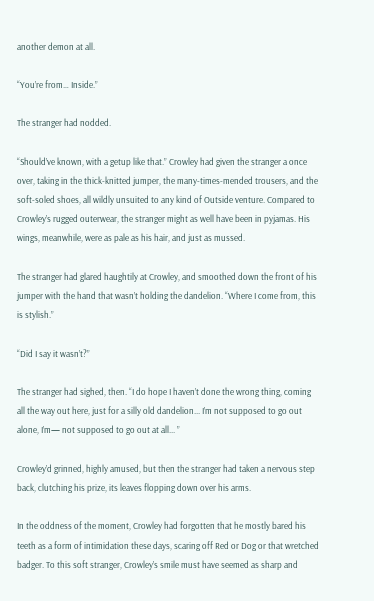another demon at all.

“You’re from… Inside.”

The stranger had nodded.

“Should’ve known, with a getup like that.” Crowley had given the stranger a once over, taking in the thick-knitted jumper, the many-times-mended trousers, and the soft-soled shoes, all wildly unsuited to any kind of Outside venture. Compared to Crowley’s rugged outerwear, the stranger might as well have been in pyjamas. His wings, meanwhile, were as pale as his hair, and just as mussed.

The stranger had glared haughtily at Crowley, and smoothed down the front of his jumper with the hand that wasn’t holding the dandelion. “Where I come from, this is stylish.”

“Did I say it wasn’t?”

The stranger had sighed, then. “I do hope I haven’t done the wrong thing, coming all the way out here, just for a silly old dandelion... I’m not supposed to go out alone, I’m— not supposed to go out at all... ”

Crowley’d grinned, highly amused, but then the stranger had taken a nervous step back, clutching his prize, its leaves flopping down over his arms.

In the oddness of the moment, Crowley had forgotten that he mostly bared his teeth as a form of intimidation these days, scaring off Red or Dog or that wretched badger. To this soft stranger, Crowley’s smile must have seemed as sharp and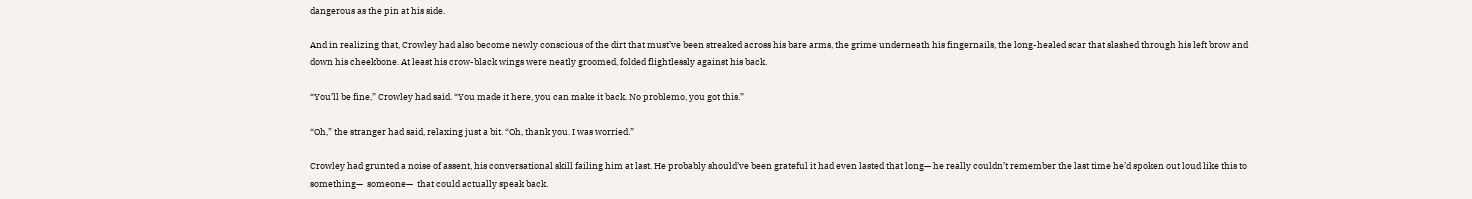dangerous as the pin at his side.

And in realizing that, Crowley had also become newly conscious of the dirt that must’ve been streaked across his bare arms, the grime underneath his fingernails, the long-healed scar that slashed through his left brow and down his cheekbone. At least his crow-black wings were neatly groomed, folded flightlessly against his back.

“You’ll be fine,” Crowley had said. “You made it here, you can make it back. No problemo, you got this.”

“Oh,” the stranger had said, relaxing just a bit. “Oh, thank you. I was worried.”

Crowley had grunted a noise of assent, his conversational skill failing him at last. He probably should’ve been grateful it had even lasted that long— he really couldn’t remember the last time he’d spoken out loud like this to something—  someone—  that could actually speak back.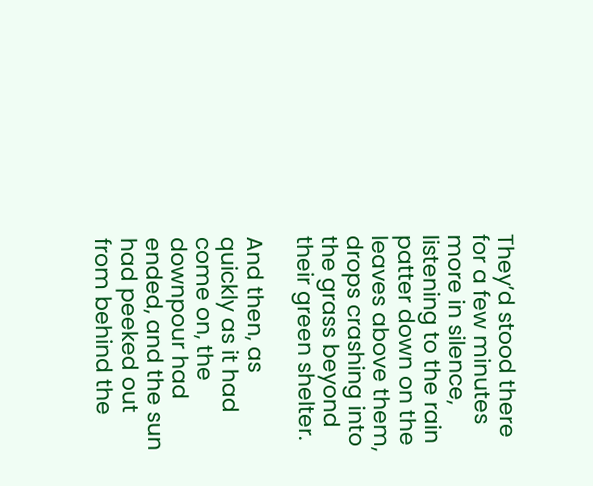They’d stood there for a few minutes more in silence, listening to the rain patter down on the leaves above them, drops crashing into the grass beyond their green shelter.

And then, as quickly as it had come on, the downpour had ended, and the sun had peeked out from behind the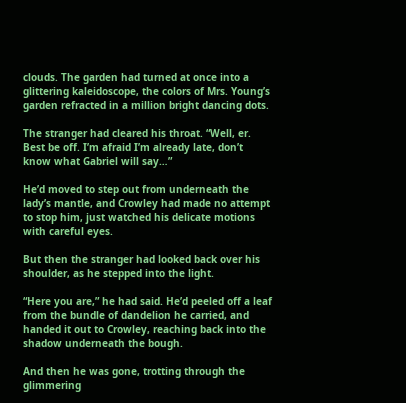clouds. The garden had turned at once into a glittering kaleidoscope, the colors of Mrs. Young’s garden refracted in a million bright dancing dots.

The stranger had cleared his throat. “Well, er. Best be off. I’m afraid I’m already late, don’t know what Gabriel will say…”

He’d moved to step out from underneath the lady’s mantle, and Crowley had made no attempt to stop him, just watched his delicate motions with careful eyes.

But then the stranger had looked back over his shoulder, as he stepped into the light.

“Here you are,” he had said. He’d peeled off a leaf from the bundle of dandelion he carried, and handed it out to Crowley, reaching back into the shadow underneath the bough.

And then he was gone, trotting through the glimmering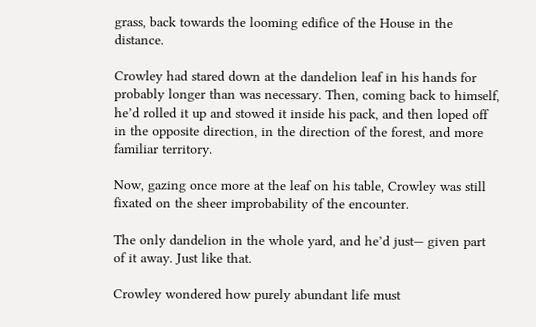grass, back towards the looming edifice of the House in the distance.

Crowley had stared down at the dandelion leaf in his hands for probably longer than was necessary. Then, coming back to himself, he’d rolled it up and stowed it inside his pack, and then loped off in the opposite direction, in the direction of the forest, and more familiar territory.

Now, gazing once more at the leaf on his table, Crowley was still fixated on the sheer improbability of the encounter.

The only dandelion in the whole yard, and he’d just— given part of it away. Just like that.

Crowley wondered how purely abundant life must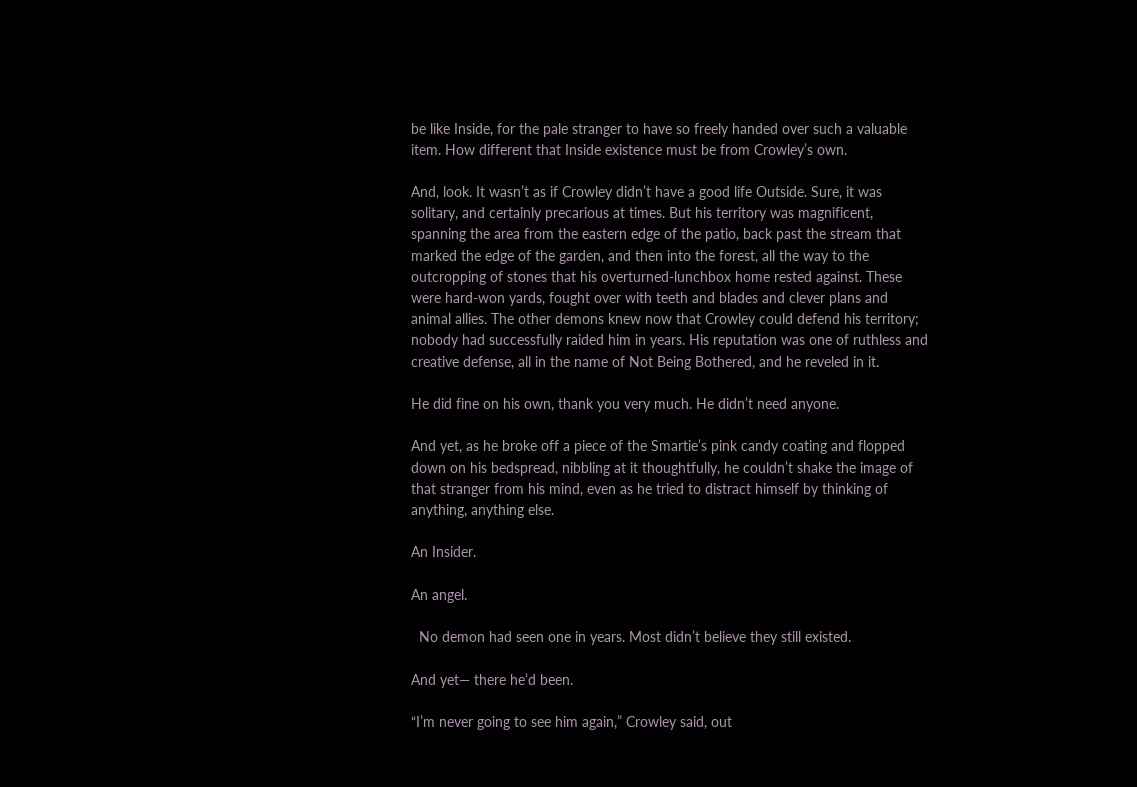be like Inside, for the pale stranger to have so freely handed over such a valuable item. How different that Inside existence must be from Crowley’s own.

And, look. It wasn’t as if Crowley didn’t have a good life Outside. Sure, it was solitary, and certainly precarious at times. But his territory was magnificent, spanning the area from the eastern edge of the patio, back past the stream that marked the edge of the garden, and then into the forest, all the way to the outcropping of stones that his overturned-lunchbox home rested against. These were hard-won yards, fought over with teeth and blades and clever plans and animal allies. The other demons knew now that Crowley could defend his territory; nobody had successfully raided him in years. His reputation was one of ruthless and creative defense, all in the name of Not Being Bothered, and he reveled in it.

He did fine on his own, thank you very much. He didn’t need anyone.

And yet, as he broke off a piece of the Smartie’s pink candy coating and flopped down on his bedspread, nibbling at it thoughtfully, he couldn’t shake the image of that stranger from his mind, even as he tried to distract himself by thinking of anything, anything else.

An Insider.

An angel.

  No demon had seen one in years. Most didn’t believe they still existed.

And yet— there he’d been.

“I’m never going to see him again,” Crowley said, out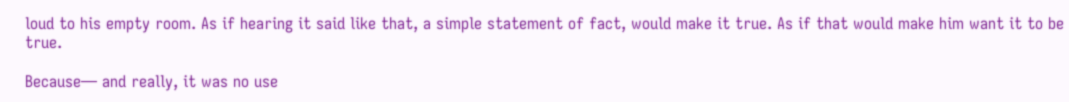loud to his empty room. As if hearing it said like that, a simple statement of fact, would make it true. As if that would make him want it to be true.

Because— and really, it was no use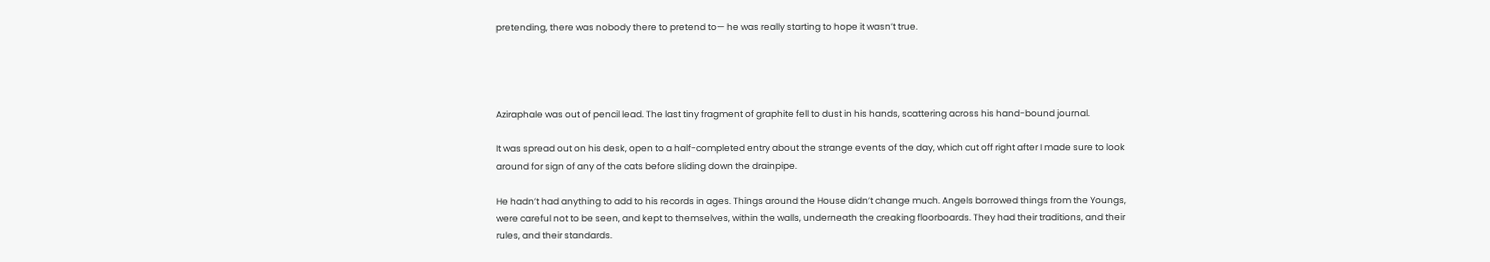pretending, there was nobody there to pretend to— he was really starting to hope it wasn’t true.




Aziraphale was out of pencil lead. The last tiny fragment of graphite fell to dust in his hands, scattering across his hand-bound journal.

It was spread out on his desk, open to a half-completed entry about the strange events of the day, which cut off right after I made sure to look around for sign of any of the cats before sliding down the drainpipe.

He hadn’t had anything to add to his records in ages. Things around the House didn’t change much. Angels borrowed things from the Youngs, were careful not to be seen, and kept to themselves, within the walls, underneath the creaking floorboards. They had their traditions, and their rules, and their standards.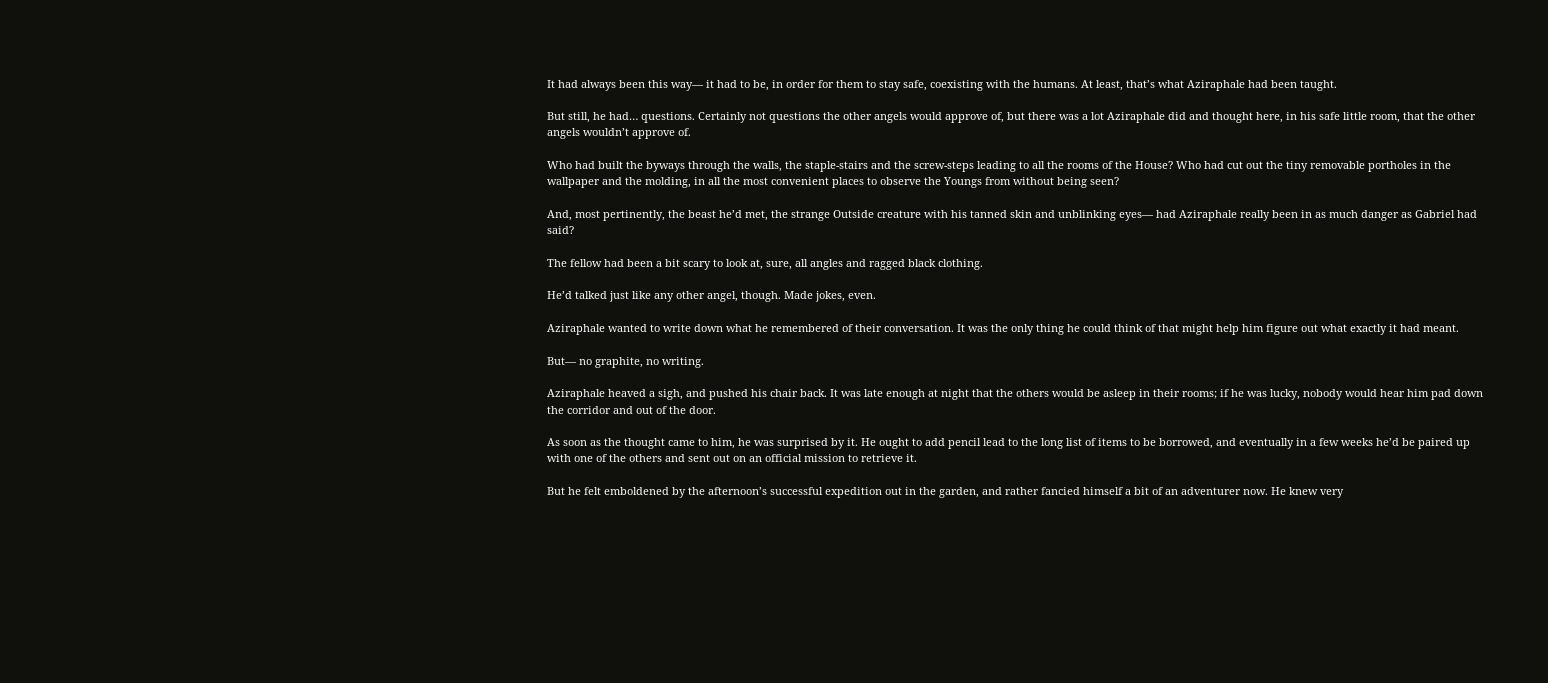It had always been this way— it had to be, in order for them to stay safe, coexisting with the humans. At least, that’s what Aziraphale had been taught.

But still, he had… questions. Certainly not questions the other angels would approve of, but there was a lot Aziraphale did and thought here, in his safe little room, that the other angels wouldn’t approve of.

Who had built the byways through the walls, the staple-stairs and the screw-steps leading to all the rooms of the House? Who had cut out the tiny removable portholes in the wallpaper and the molding, in all the most convenient places to observe the Youngs from without being seen?

And, most pertinently, the beast he’d met, the strange Outside creature with his tanned skin and unblinking eyes— had Aziraphale really been in as much danger as Gabriel had said?

The fellow had been a bit scary to look at, sure, all angles and ragged black clothing.

He’d talked just like any other angel, though. Made jokes, even.

Aziraphale wanted to write down what he remembered of their conversation. It was the only thing he could think of that might help him figure out what exactly it had meant.

But— no graphite, no writing.

Aziraphale heaved a sigh, and pushed his chair back. It was late enough at night that the others would be asleep in their rooms; if he was lucky, nobody would hear him pad down the corridor and out of the door.

As soon as the thought came to him, he was surprised by it. He ought to add pencil lead to the long list of items to be borrowed, and eventually in a few weeks he’d be paired up with one of the others and sent out on an official mission to retrieve it.

But he felt emboldened by the afternoon’s successful expedition out in the garden, and rather fancied himself a bit of an adventurer now. He knew very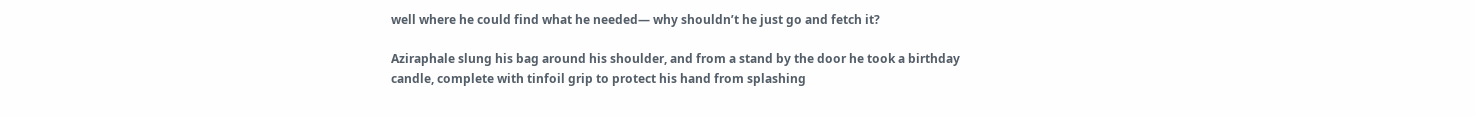well where he could find what he needed— why shouldn’t he just go and fetch it?

Aziraphale slung his bag around his shoulder, and from a stand by the door he took a birthday candle, complete with tinfoil grip to protect his hand from splashing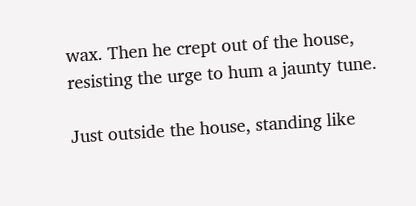wax. Then he crept out of the house, resisting the urge to hum a jaunty tune.

Just outside the house, standing like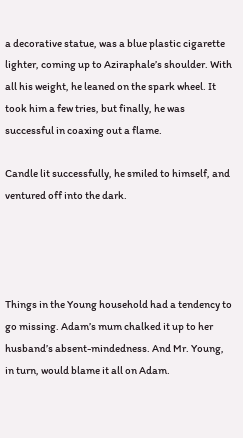a decorative statue, was a blue plastic cigarette lighter, coming up to Aziraphale’s shoulder. With all his weight, he leaned on the spark wheel. It took him a few tries, but finally, he was successful in coaxing out a flame.

Candle lit successfully, he smiled to himself, and ventured off into the dark.




Things in the Young household had a tendency to go missing. Adam’s mum chalked it up to her husband’s absent-mindedness. And Mr. Young, in turn, would blame it all on Adam.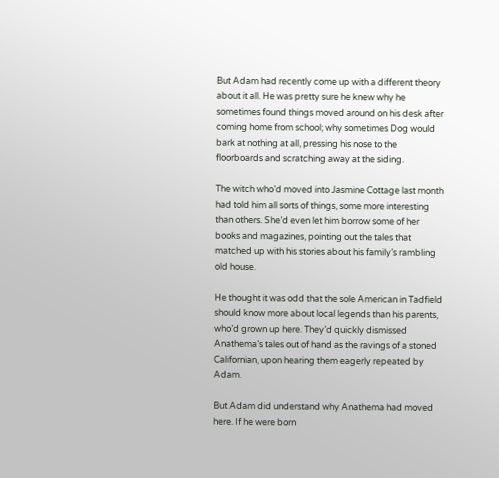But Adam had recently come up with a different theory about it all. He was pretty sure he knew why he sometimes found things moved around on his desk after coming home from school; why sometimes Dog would bark at nothing at all, pressing his nose to the floorboards and scratching away at the siding.

The witch who’d moved into Jasmine Cottage last month had told him all sorts of things, some more interesting than others. She’d even let him borrow some of her books and magazines, pointing out the tales that matched up with his stories about his family’s rambling old house.

He thought it was odd that the sole American in Tadfield should know more about local legends than his parents, who’d grown up here. They’d quickly dismissed Anathema’s tales out of hand as the ravings of a stoned Californian, upon hearing them eagerly repeated by Adam.

But Adam did understand why Anathema had moved here. If he were born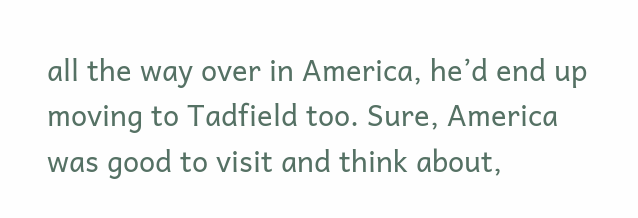all the way over in America, he’d end up moving to Tadfield too. Sure, America was good to visit and think about,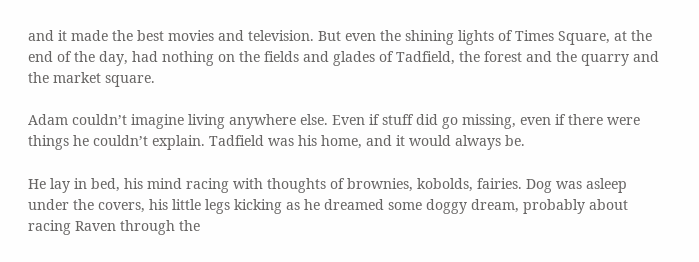and it made the best movies and television. But even the shining lights of Times Square, at the end of the day, had nothing on the fields and glades of Tadfield, the forest and the quarry and the market square.

Adam couldn’t imagine living anywhere else. Even if stuff did go missing, even if there were things he couldn’t explain. Tadfield was his home, and it would always be.

He lay in bed, his mind racing with thoughts of brownies, kobolds, fairies. Dog was asleep under the covers, his little legs kicking as he dreamed some doggy dream, probably about racing Raven through the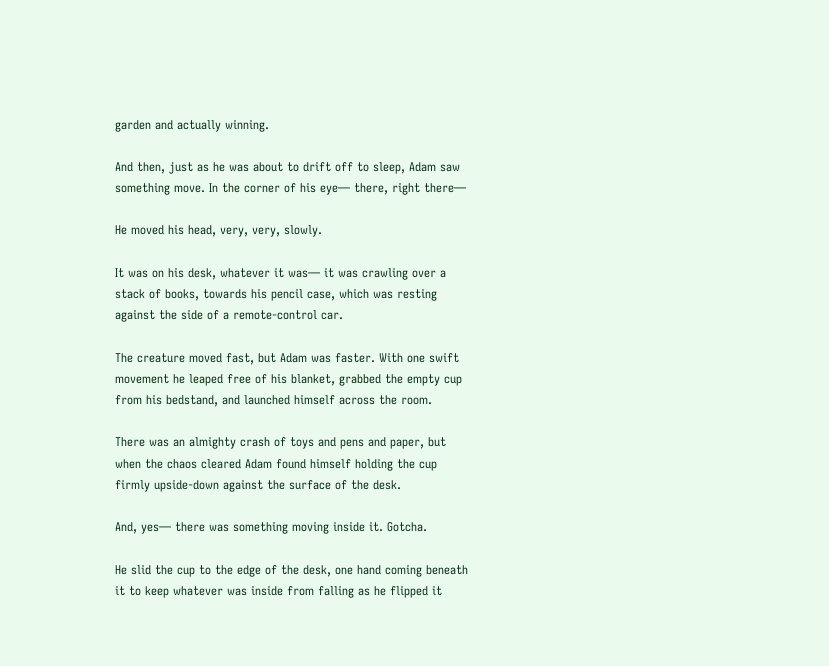garden and actually winning.

And then, just as he was about to drift off to sleep, Adam saw something move. In the corner of his eye— there, right there—

He moved his head, very, very, slowly.

It was on his desk, whatever it was— it was crawling over a stack of books, towards his pencil case, which was resting against the side of a remote-control car.

The creature moved fast, but Adam was faster. With one swift movement he leaped free of his blanket, grabbed the empty cup from his bedstand, and launched himself across the room.

There was an almighty crash of toys and pens and paper, but when the chaos cleared Adam found himself holding the cup firmly upside-down against the surface of the desk.

And, yes— there was something moving inside it. Gotcha.

He slid the cup to the edge of the desk, one hand coming beneath it to keep whatever was inside from falling as he flipped it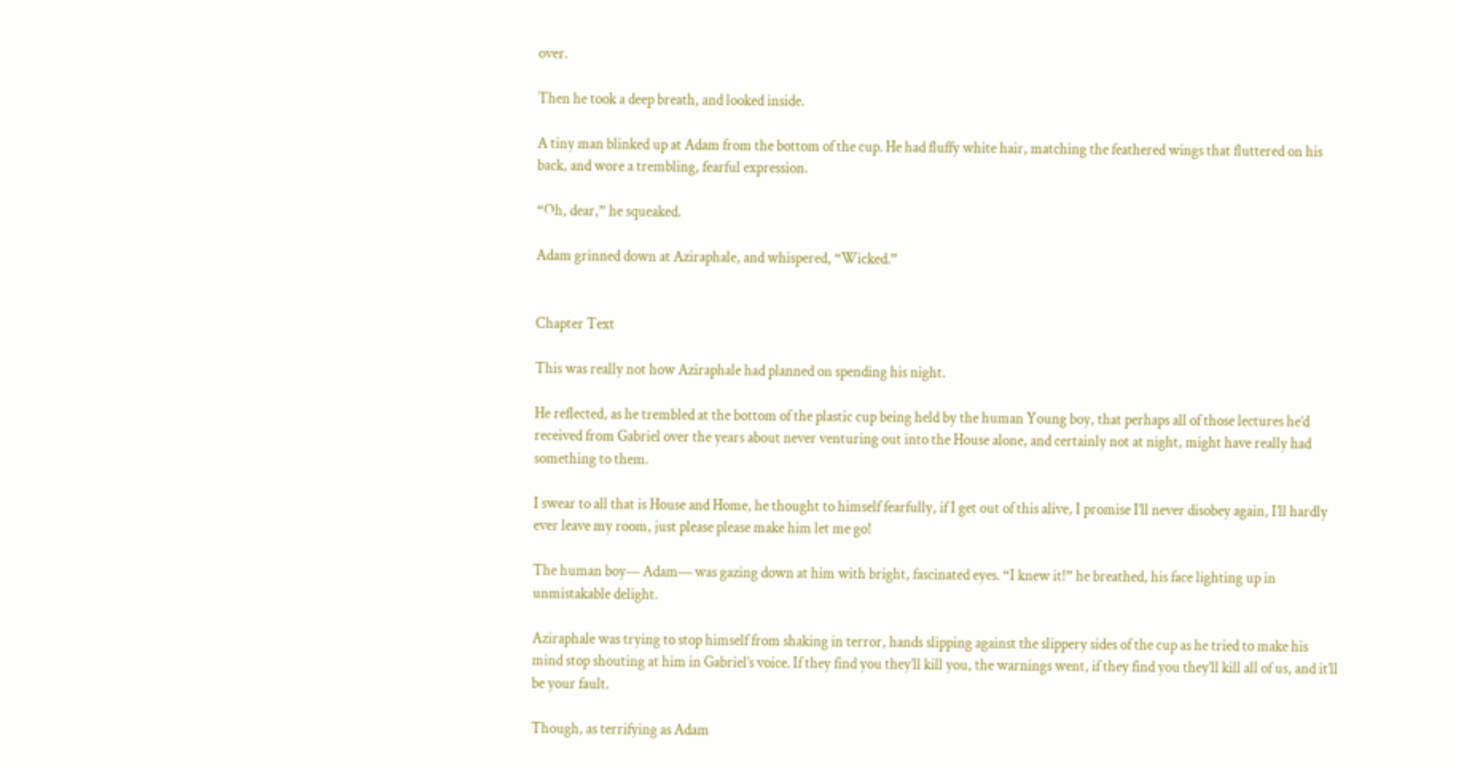over.

Then he took a deep breath, and looked inside.

A tiny man blinked up at Adam from the bottom of the cup. He had fluffy white hair, matching the feathered wings that fluttered on his back, and wore a trembling, fearful expression.

“Oh, dear,” he squeaked.

Adam grinned down at Aziraphale, and whispered, “Wicked.”


Chapter Text

This was really not how Aziraphale had planned on spending his night.

He reflected, as he trembled at the bottom of the plastic cup being held by the human Young boy, that perhaps all of those lectures he’d received from Gabriel over the years about never venturing out into the House alone, and certainly not at night, might have really had something to them.

I swear to all that is House and Home, he thought to himself fearfully, if I get out of this alive, I promise I’ll never disobey again, I’ll hardly ever leave my room, just please please make him let me go!

The human boy— Adam— was gazing down at him with bright, fascinated eyes. “I knew it!” he breathed, his face lighting up in unmistakable delight.

Aziraphale was trying to stop himself from shaking in terror, hands slipping against the slippery sides of the cup as he tried to make his mind stop shouting at him in Gabriel’s voice. If they find you they’ll kill you, the warnings went, if they find you they’ll kill all of us, and it’ll be your fault.

Though, as terrifying as Adam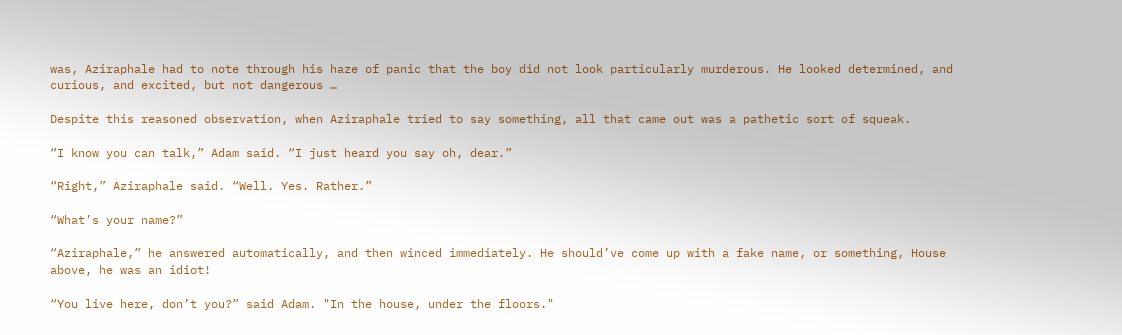was, Aziraphale had to note through his haze of panic that the boy did not look particularly murderous. He looked determined, and curious, and excited, but not dangerous …

Despite this reasoned observation, when Aziraphale tried to say something, all that came out was a pathetic sort of squeak.

“I know you can talk,” Adam said. “I just heard you say oh, dear.”

“Right,” Aziraphale said. “Well. Yes. Rather.”

“What’s your name?”

“Aziraphale,” he answered automatically, and then winced immediately. He should’ve come up with a fake name, or something, House above, he was an idiot!

“You live here, don’t you?” said Adam. "In the house, under the floors."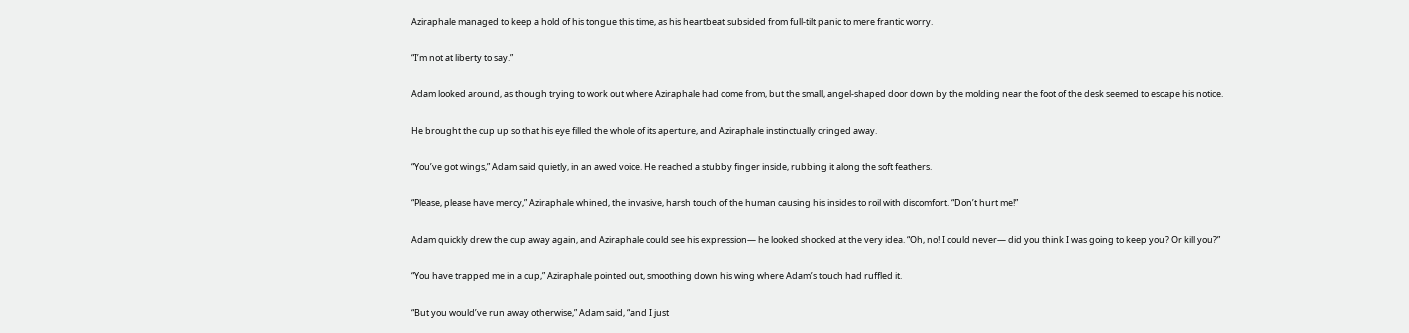Aziraphale managed to keep a hold of his tongue this time, as his heartbeat subsided from full-tilt panic to mere frantic worry.

“I’m not at liberty to say.”

Adam looked around, as though trying to work out where Aziraphale had come from, but the small, angel-shaped door down by the molding near the foot of the desk seemed to escape his notice.

He brought the cup up so that his eye filled the whole of its aperture, and Aziraphale instinctually cringed away.

“You’ve got wings,” Adam said quietly, in an awed voice. He reached a stubby finger inside, rubbing it along the soft feathers.

“Please, please have mercy,” Aziraphale whined, the invasive, harsh touch of the human causing his insides to roil with discomfort. “Don’t hurt me!”

Adam quickly drew the cup away again, and Aziraphale could see his expression— he looked shocked at the very idea. “Oh, no! I could never— did you think I was going to keep you? Or kill you?”

“You have trapped me in a cup,” Aziraphale pointed out, smoothing down his wing where Adam’s touch had ruffled it.

“But you would’ve run away otherwise,” Adam said, “and I just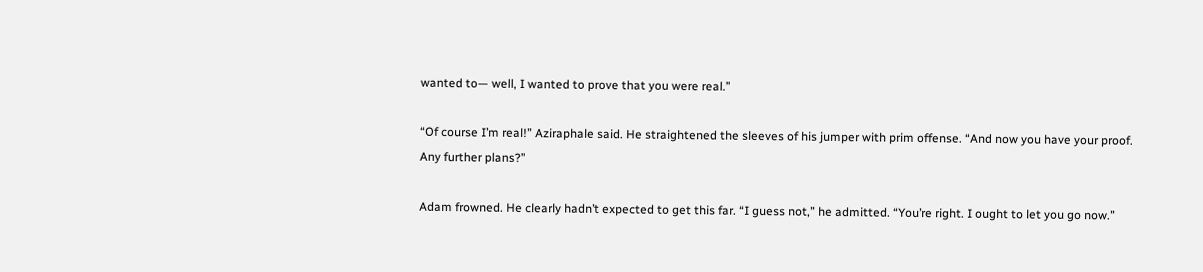wanted to— well, I wanted to prove that you were real.”

“Of course I’m real!” Aziraphale said. He straightened the sleeves of his jumper with prim offense. “And now you have your proof. Any further plans?”

Adam frowned. He clearly hadn’t expected to get this far. “I guess not,” he admitted. “You’re right. I ought to let you go now.”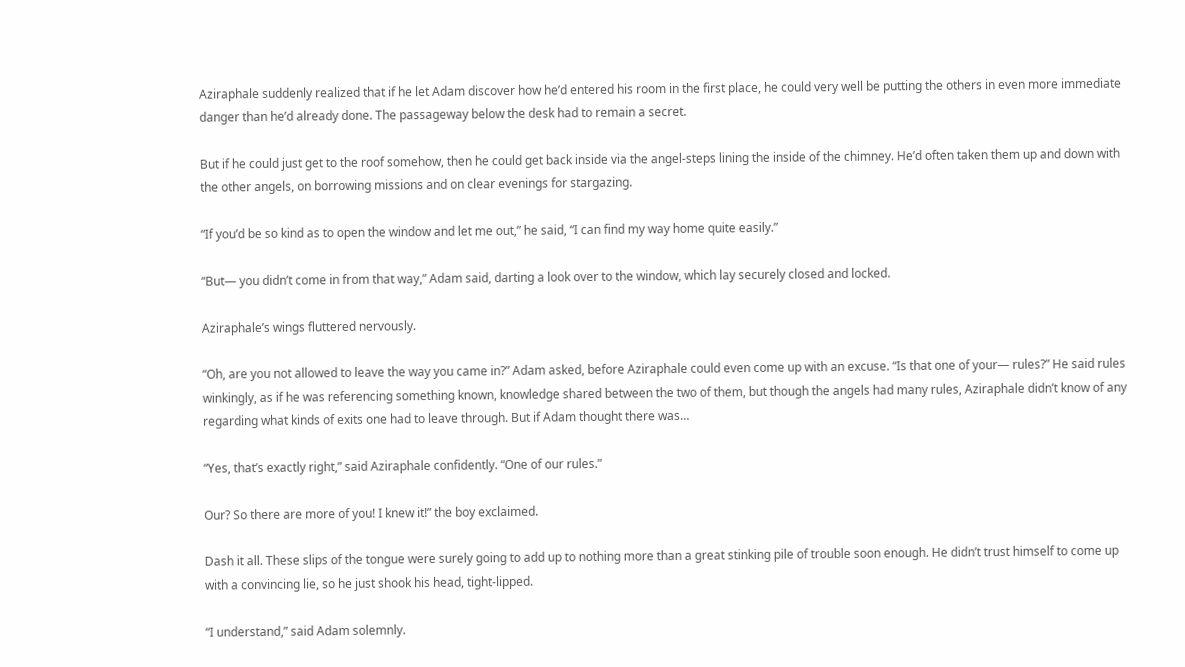Aziraphale suddenly realized that if he let Adam discover how he’d entered his room in the first place, he could very well be putting the others in even more immediate danger than he’d already done. The passageway below the desk had to remain a secret.

But if he could just get to the roof somehow, then he could get back inside via the angel-steps lining the inside of the chimney. He’d often taken them up and down with the other angels, on borrowing missions and on clear evenings for stargazing.

“If you’d be so kind as to open the window and let me out,” he said, “I can find my way home quite easily.”

“But— you didn’t come in from that way,” Adam said, darting a look over to the window, which lay securely closed and locked.

Aziraphale’s wings fluttered nervously.

“Oh, are you not allowed to leave the way you came in?” Adam asked, before Aziraphale could even come up with an excuse. “Is that one of your— rules?” He said rules winkingly, as if he was referencing something known, knowledge shared between the two of them, but though the angels had many rules, Aziraphale didn’t know of any regarding what kinds of exits one had to leave through. But if Adam thought there was…

“Yes, that’s exactly right,” said Aziraphale confidently. “One of our rules.”

Our? So there are more of you! I knew it!” the boy exclaimed.

Dash it all. These slips of the tongue were surely going to add up to nothing more than a great stinking pile of trouble soon enough. He didn’t trust himself to come up with a convincing lie, so he just shook his head, tight-lipped.

“I understand,” said Adam solemnly.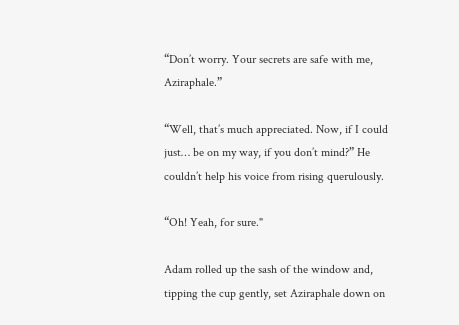“Don’t worry. Your secrets are safe with me, Aziraphale.”

“Well, that’s much appreciated. Now, if I could just… be on my way, if you don’t mind?” He couldn’t help his voice from rising querulously.

“Oh! Yeah, for sure."

Adam rolled up the sash of the window and, tipping the cup gently, set Aziraphale down on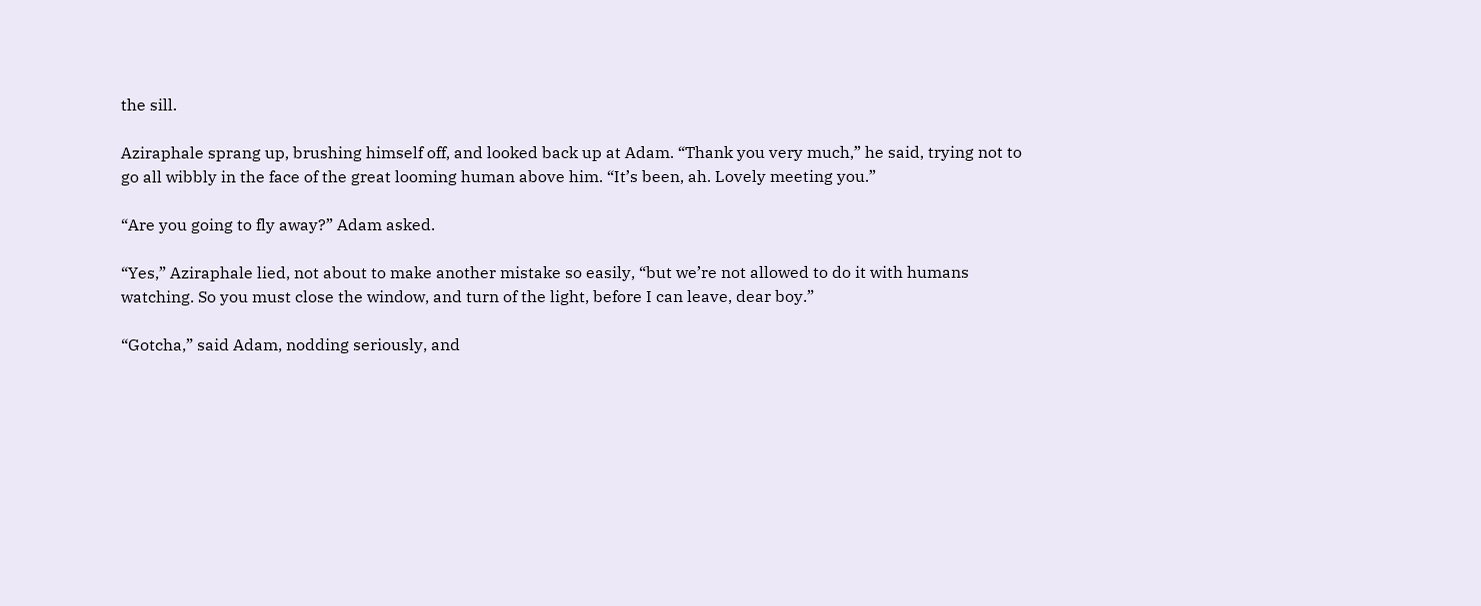the sill.

Aziraphale sprang up, brushing himself off, and looked back up at Adam. “Thank you very much,” he said, trying not to go all wibbly in the face of the great looming human above him. “It’s been, ah. Lovely meeting you.”

“Are you going to fly away?” Adam asked.

“Yes,” Aziraphale lied, not about to make another mistake so easily, “but we’re not allowed to do it with humans watching. So you must close the window, and turn of the light, before I can leave, dear boy.”

“Gotcha,” said Adam, nodding seriously, and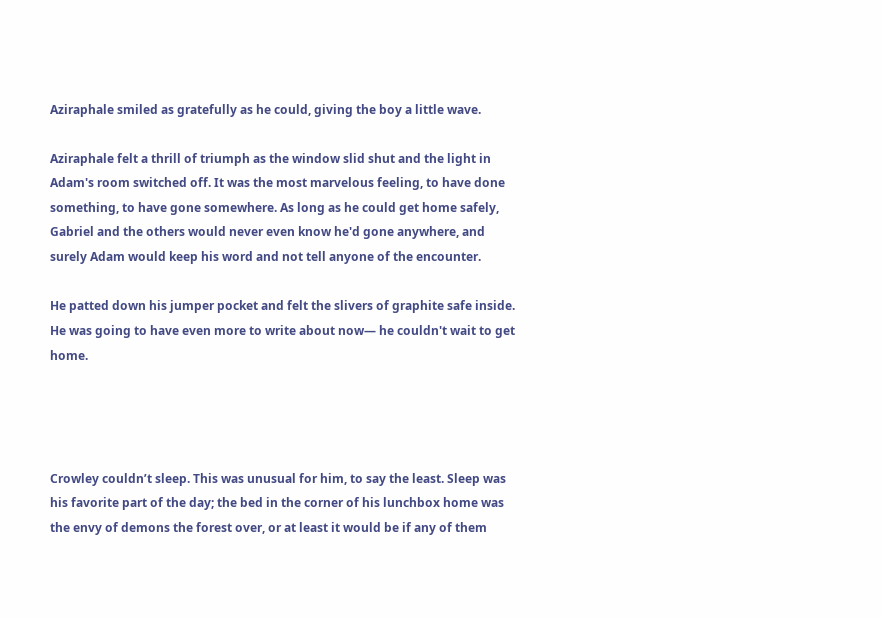Aziraphale smiled as gratefully as he could, giving the boy a little wave.

Aziraphale felt a thrill of triumph as the window slid shut and the light in Adam's room switched off. It was the most marvelous feeling, to have done something, to have gone somewhere. As long as he could get home safely, Gabriel and the others would never even know he'd gone anywhere, and surely Adam would keep his word and not tell anyone of the encounter.

He patted down his jumper pocket and felt the slivers of graphite safe inside. He was going to have even more to write about now— he couldn't wait to get home.




Crowley couldn’t sleep. This was unusual for him, to say the least. Sleep was his favorite part of the day; the bed in the corner of his lunchbox home was the envy of demons the forest over, or at least it would be if any of them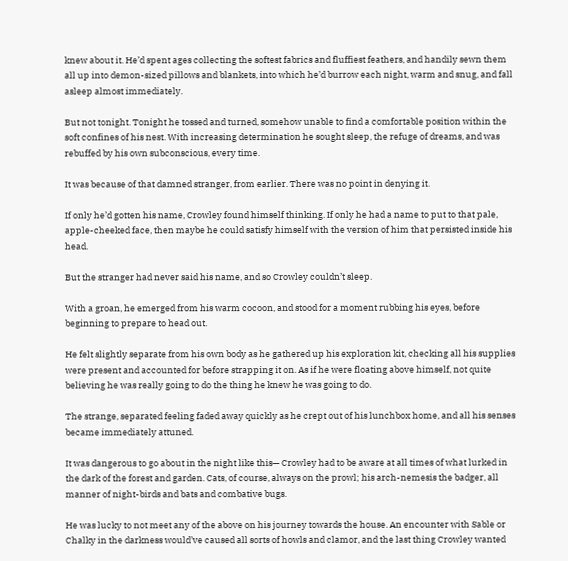knew about it. He’d spent ages collecting the softest fabrics and fluffiest feathers, and handily sewn them all up into demon-sized pillows and blankets, into which he’d burrow each night, warm and snug, and fall asleep almost immediately.

But not tonight. Tonight he tossed and turned, somehow unable to find a comfortable position within the soft confines of his nest. With increasing determination he sought sleep, the refuge of dreams, and was rebuffed by his own subconscious, every time.

It was because of that damned stranger, from earlier. There was no point in denying it.

If only he’d gotten his name, Crowley found himself thinking. If only he had a name to put to that pale, apple-cheeked face, then maybe he could satisfy himself with the version of him that persisted inside his head.

But the stranger had never said his name, and so Crowley couldn’t sleep.

With a groan, he emerged from his warm cocoon, and stood for a moment rubbing his eyes, before beginning to prepare to head out.

He felt slightly separate from his own body as he gathered up his exploration kit, checking all his supplies were present and accounted for before strapping it on. As if he were floating above himself, not quite believing he was really going to do the thing he knew he was going to do.

The strange, separated feeling faded away quickly as he crept out of his lunchbox home, and all his senses became immediately attuned.

It was dangerous to go about in the night like this— Crowley had to be aware at all times of what lurked in the dark of the forest and garden. Cats, of course, always on the prowl; his arch-nemesis the badger, all manner of night-birds and bats and combative bugs.

He was lucky to not meet any of the above on his journey towards the house. An encounter with Sable or Chalky in the darkness would’ve caused all sorts of howls and clamor, and the last thing Crowley wanted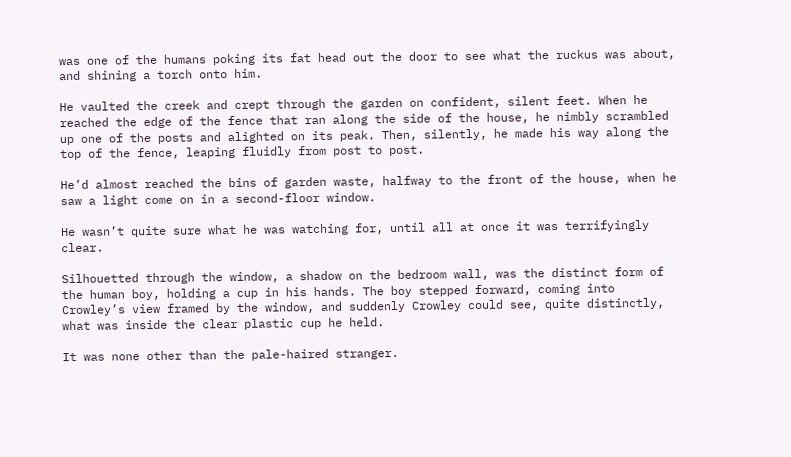was one of the humans poking its fat head out the door to see what the ruckus was about, and shining a torch onto him.

He vaulted the creek and crept through the garden on confident, silent feet. When he reached the edge of the fence that ran along the side of the house, he nimbly scrambled up one of the posts and alighted on its peak. Then, silently, he made his way along the top of the fence, leaping fluidly from post to post.

He’d almost reached the bins of garden waste, halfway to the front of the house, when he saw a light come on in a second-floor window.

He wasn’t quite sure what he was watching for, until all at once it was terrifyingly clear.

Silhouetted through the window, a shadow on the bedroom wall, was the distinct form of the human boy, holding a cup in his hands. The boy stepped forward, coming into Crowley’s view framed by the window, and suddenly Crowley could see, quite distinctly, what was inside the clear plastic cup he held.

It was none other than the pale-haired stranger.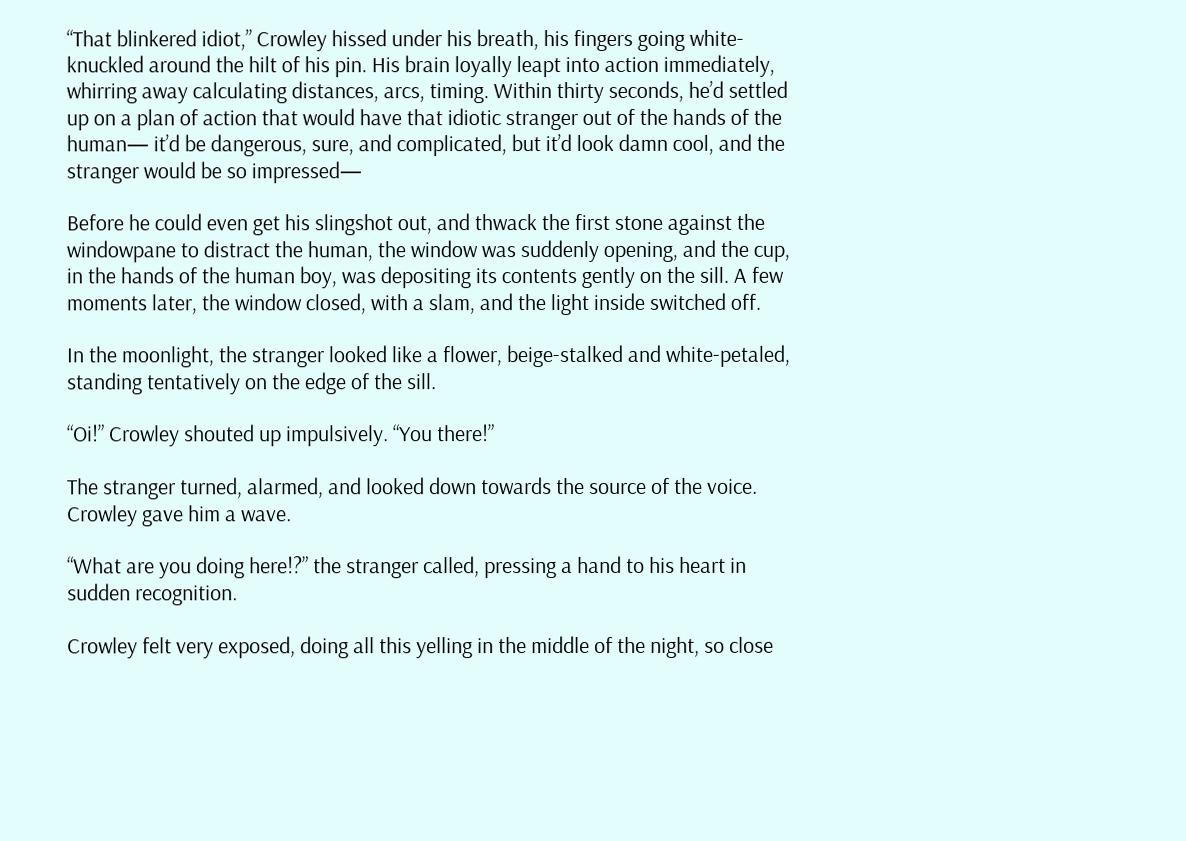“That blinkered idiot,” Crowley hissed under his breath, his fingers going white-knuckled around the hilt of his pin. His brain loyally leapt into action immediately, whirring away calculating distances, arcs, timing. Within thirty seconds, he’d settled up on a plan of action that would have that idiotic stranger out of the hands of the human— it’d be dangerous, sure, and complicated, but it’d look damn cool, and the stranger would be so impressed—

Before he could even get his slingshot out, and thwack the first stone against the windowpane to distract the human, the window was suddenly opening, and the cup, in the hands of the human boy, was depositing its contents gently on the sill. A few moments later, the window closed, with a slam, and the light inside switched off.

In the moonlight, the stranger looked like a flower, beige-stalked and white-petaled, standing tentatively on the edge of the sill.

“Oi!” Crowley shouted up impulsively. “You there!”

The stranger turned, alarmed, and looked down towards the source of the voice. Crowley gave him a wave.

“What are you doing here!?” the stranger called, pressing a hand to his heart in sudden recognition.

Crowley felt very exposed, doing all this yelling in the middle of the night, so close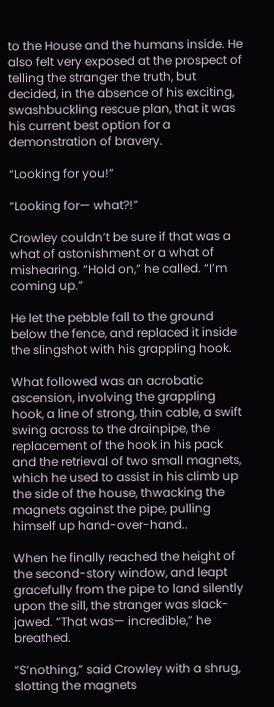to the House and the humans inside. He also felt very exposed at the prospect of telling the stranger the truth, but decided, in the absence of his exciting, swashbuckling rescue plan, that it was his current best option for a demonstration of bravery.

“Looking for you!”

“Looking for— what?!”

Crowley couldn’t be sure if that was a what of astonishment or a what of mishearing. “Hold on,” he called. “I’m coming up.”

He let the pebble fall to the ground below the fence, and replaced it inside the slingshot with his grappling hook.

What followed was an acrobatic ascension, involving the grappling hook, a line of strong, thin cable, a swift swing across to the drainpipe, the replacement of the hook in his pack and the retrieval of two small magnets, which he used to assist in his climb up the side of the house, thwacking the magnets against the pipe, pulling himself up hand-over-hand..

When he finally reached the height of the second-story window, and leapt gracefully from the pipe to land silently upon the sill, the stranger was slack-jawed. “That was— incredible,” he breathed.

“S’nothing,” said Crowley with a shrug, slotting the magnets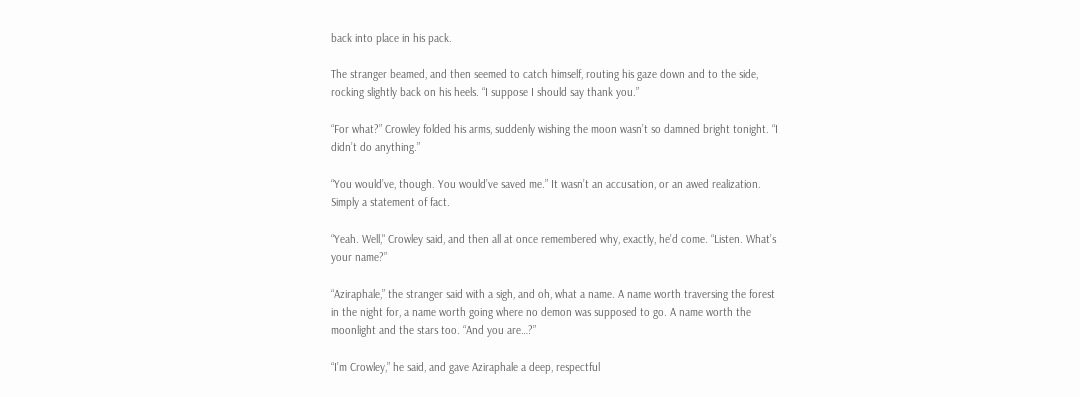back into place in his pack.

The stranger beamed, and then seemed to catch himself, routing his gaze down and to the side, rocking slightly back on his heels. “I suppose I should say thank you.”

“For what?” Crowley folded his arms, suddenly wishing the moon wasn’t so damned bright tonight. “I didn’t do anything.”

“You would’ve, though. You would’ve saved me.” It wasn’t an accusation, or an awed realization. Simply a statement of fact.

“Yeah. Well," Crowley said, and then all at once remembered why, exactly, he’d come. “Listen. What’s your name?”

“Aziraphale,” the stranger said with a sigh, and oh, what a name. A name worth traversing the forest in the night for, a name worth going where no demon was supposed to go. A name worth the moonlight and the stars too. “And you are…?”

“I’m Crowley,” he said, and gave Aziraphale a deep, respectful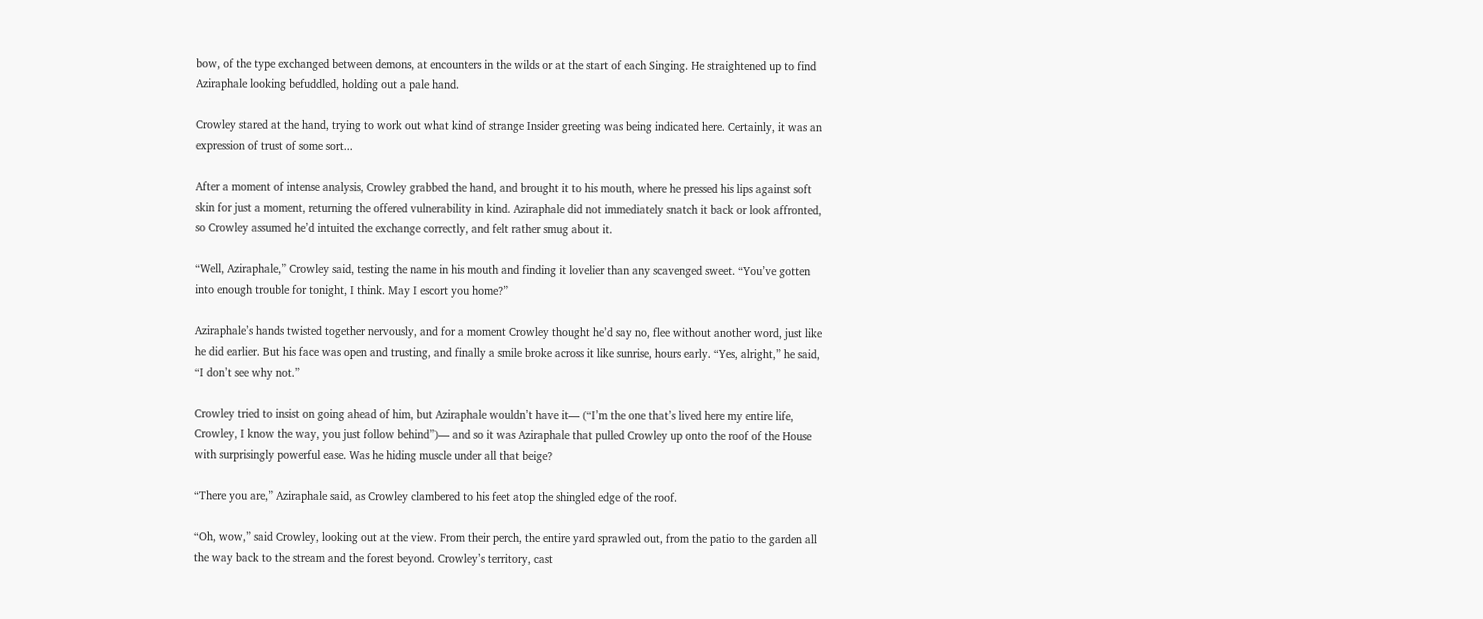bow, of the type exchanged between demons, at encounters in the wilds or at the start of each Singing. He straightened up to find Aziraphale looking befuddled, holding out a pale hand.

Crowley stared at the hand, trying to work out what kind of strange Insider greeting was being indicated here. Certainly, it was an expression of trust of some sort...

After a moment of intense analysis, Crowley grabbed the hand, and brought it to his mouth, where he pressed his lips against soft skin for just a moment, returning the offered vulnerability in kind. Aziraphale did not immediately snatch it back or look affronted, so Crowley assumed he’d intuited the exchange correctly, and felt rather smug about it.

“Well, Aziraphale,” Crowley said, testing the name in his mouth and finding it lovelier than any scavenged sweet. “You’ve gotten into enough trouble for tonight, I think. May I escort you home?”

Aziraphale’s hands twisted together nervously, and for a moment Crowley thought he’d say no, flee without another word, just like he did earlier. But his face was open and trusting, and finally a smile broke across it like sunrise, hours early. “Yes, alright,” he said, “I don’t see why not.”

Crowley tried to insist on going ahead of him, but Aziraphale wouldn’t have it— (“I’m the one that’s lived here my entire life, Crowley, I know the way, you just follow behind”)— and so it was Aziraphale that pulled Crowley up onto the roof of the House with surprisingly powerful ease. Was he hiding muscle under all that beige?

“There you are,” Aziraphale said, as Crowley clambered to his feet atop the shingled edge of the roof.

“Oh, wow,” said Crowley, looking out at the view. From their perch, the entire yard sprawled out, from the patio to the garden all the way back to the stream and the forest beyond. Crowley’s territory, cast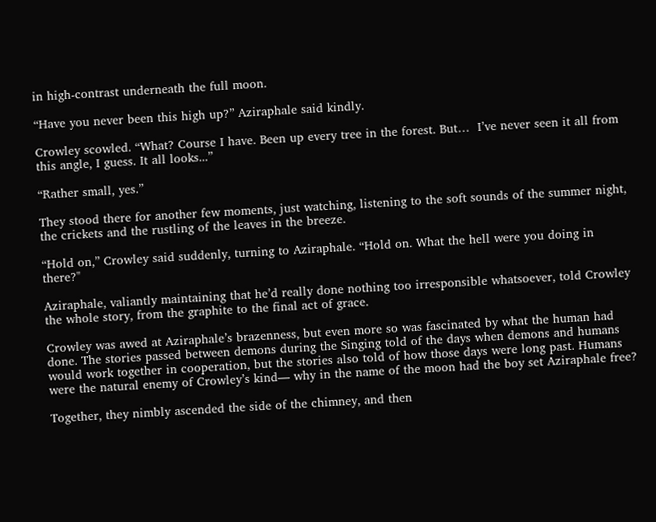in high-contrast underneath the full moon.

“Have you never been this high up?” Aziraphale said kindly.

Crowley scowled. “What? Course I have. Been up every tree in the forest. But…  I’ve never seen it all from this angle, I guess. It all looks...”

“Rather small, yes.”

They stood there for another few moments, just watching, listening to the soft sounds of the summer night, the crickets and the rustling of the leaves in the breeze.

“Hold on,” Crowley said suddenly, turning to Aziraphale. “Hold on. What the hell were you doing in there?"

Aziraphale, valiantly maintaining that he’d really done nothing too irresponsible whatsoever, told Crowley the whole story, from the graphite to the final act of grace.

Crowley was awed at Aziraphale’s brazenness, but even more so was fascinated by what the human had done. The stories passed between demons during the Singing told of the days when demons and humans would work together in cooperation, but the stories also told of how those days were long past. Humans were the natural enemy of Crowley’s kind— why in the name of the moon had the boy set Aziraphale free?

Together, they nimbly ascended the side of the chimney, and then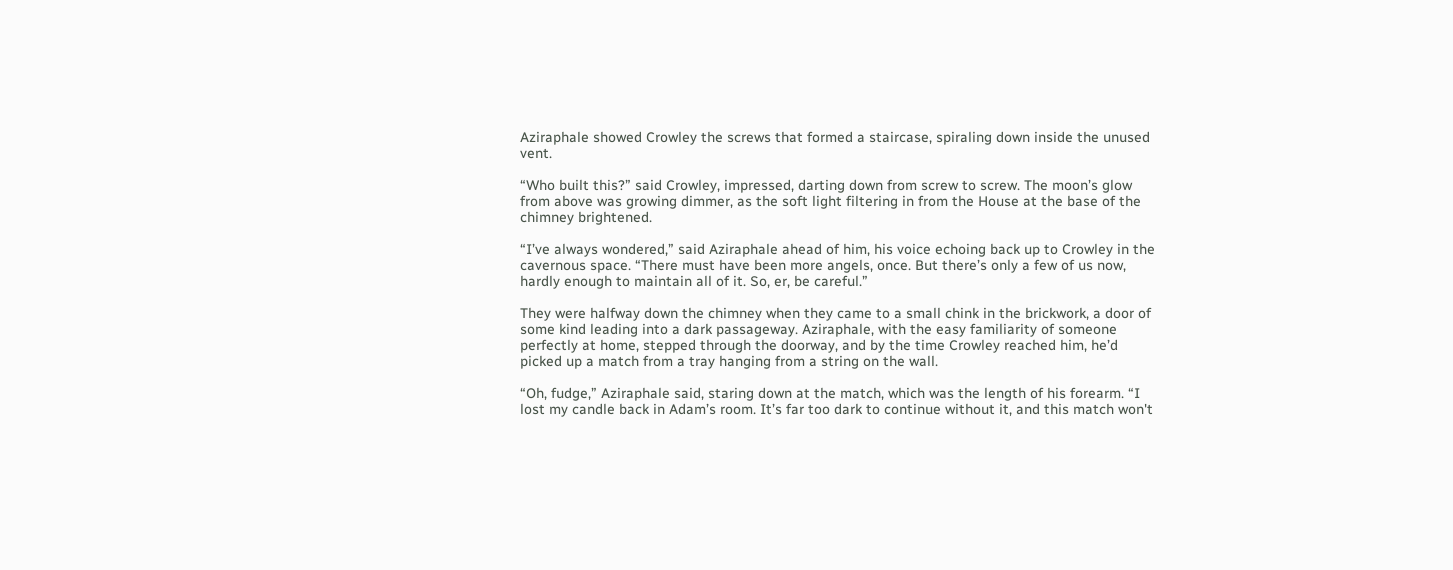Aziraphale showed Crowley the screws that formed a staircase, spiraling down inside the unused vent.

“Who built this?” said Crowley, impressed, darting down from screw to screw. The moon’s glow from above was growing dimmer, as the soft light filtering in from the House at the base of the chimney brightened.

“I’ve always wondered,” said Aziraphale ahead of him, his voice echoing back up to Crowley in the cavernous space. “There must have been more angels, once. But there’s only a few of us now, hardly enough to maintain all of it. So, er, be careful.”

They were halfway down the chimney when they came to a small chink in the brickwork, a door of some kind leading into a dark passageway. Aziraphale, with the easy familiarity of someone perfectly at home, stepped through the doorway, and by the time Crowley reached him, he’d picked up a match from a tray hanging from a string on the wall.

“Oh, fudge,” Aziraphale said, staring down at the match, which was the length of his forearm. “I lost my candle back in Adam’s room. It’s far too dark to continue without it, and this match won't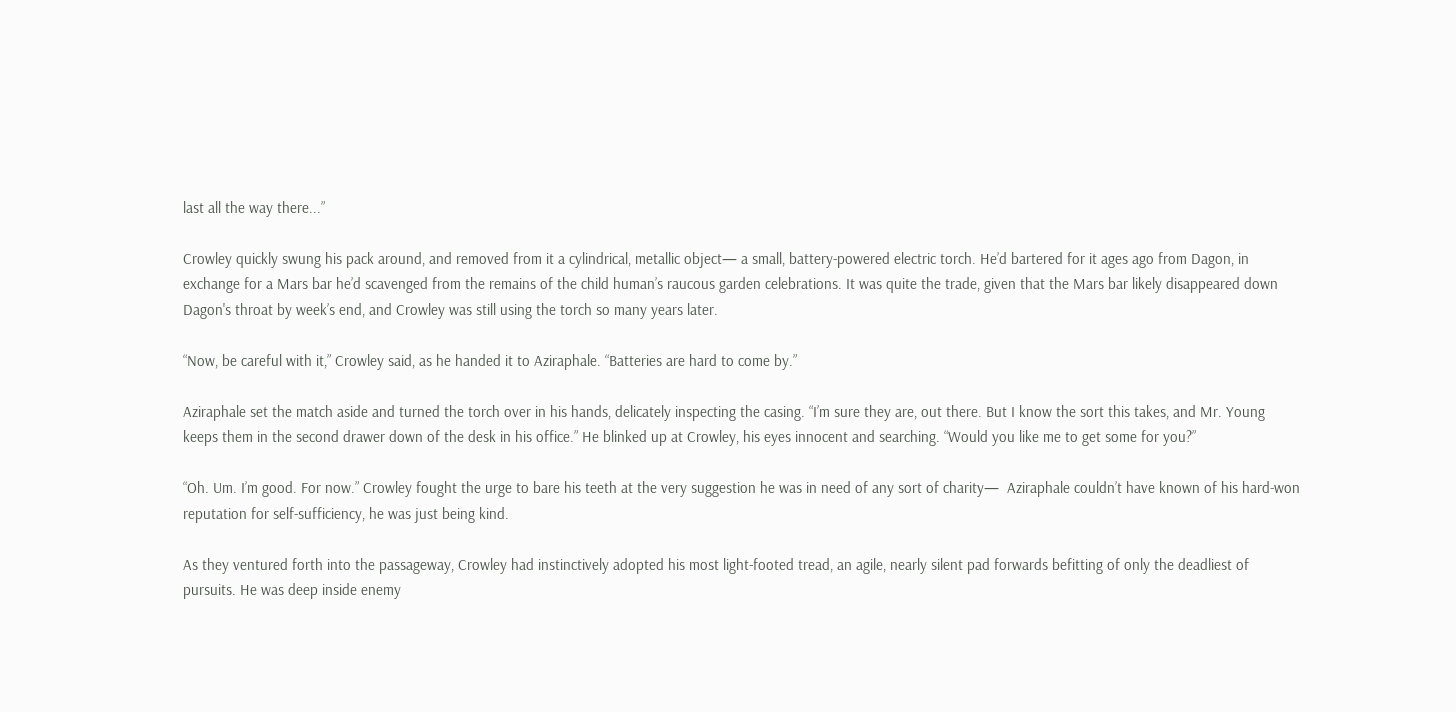last all the way there...”

Crowley quickly swung his pack around, and removed from it a cylindrical, metallic object— a small, battery-powered electric torch. He’d bartered for it ages ago from Dagon, in exchange for a Mars bar he’d scavenged from the remains of the child human’s raucous garden celebrations. It was quite the trade, given that the Mars bar likely disappeared down Dagon's throat by week’s end, and Crowley was still using the torch so many years later.

“Now, be careful with it,” Crowley said, as he handed it to Aziraphale. “Batteries are hard to come by.”

Aziraphale set the match aside and turned the torch over in his hands, delicately inspecting the casing. “I’m sure they are, out there. But I know the sort this takes, and Mr. Young keeps them in the second drawer down of the desk in his office.” He blinked up at Crowley, his eyes innocent and searching. “Would you like me to get some for you?”

“Oh. Um. I’m good. For now.” Crowley fought the urge to bare his teeth at the very suggestion he was in need of any sort of charity—  Aziraphale couldn’t have known of his hard-won reputation for self-sufficiency, he was just being kind.

As they ventured forth into the passageway, Crowley had instinctively adopted his most light-footed tread, an agile, nearly silent pad forwards befitting of only the deadliest of pursuits. He was deep inside enemy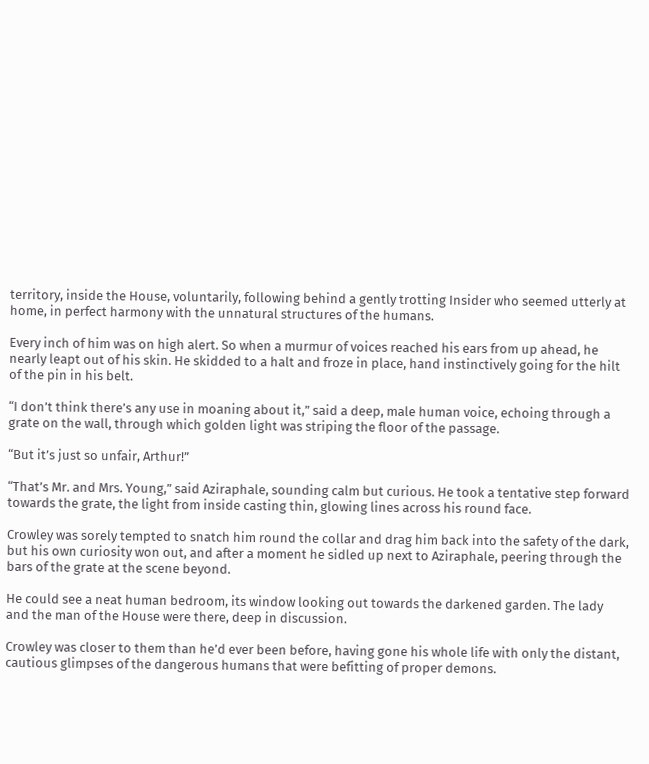territory, inside the House, voluntarily, following behind a gently trotting Insider who seemed utterly at home, in perfect harmony with the unnatural structures of the humans.

Every inch of him was on high alert. So when a murmur of voices reached his ears from up ahead, he nearly leapt out of his skin. He skidded to a halt and froze in place, hand instinctively going for the hilt of the pin in his belt.

“I don’t think there’s any use in moaning about it,” said a deep, male human voice, echoing through a grate on the wall, through which golden light was striping the floor of the passage.

“But it’s just so unfair, Arthur!”

“That’s Mr. and Mrs. Young,” said Aziraphale, sounding calm but curious. He took a tentative step forward towards the grate, the light from inside casting thin, glowing lines across his round face.

Crowley was sorely tempted to snatch him round the collar and drag him back into the safety of the dark, but his own curiosity won out, and after a moment he sidled up next to Aziraphale, peering through the bars of the grate at the scene beyond.

He could see a neat human bedroom, its window looking out towards the darkened garden. The lady and the man of the House were there, deep in discussion.

Crowley was closer to them than he’d ever been before, having gone his whole life with only the distant, cautious glimpses of the dangerous humans that were befitting of proper demons.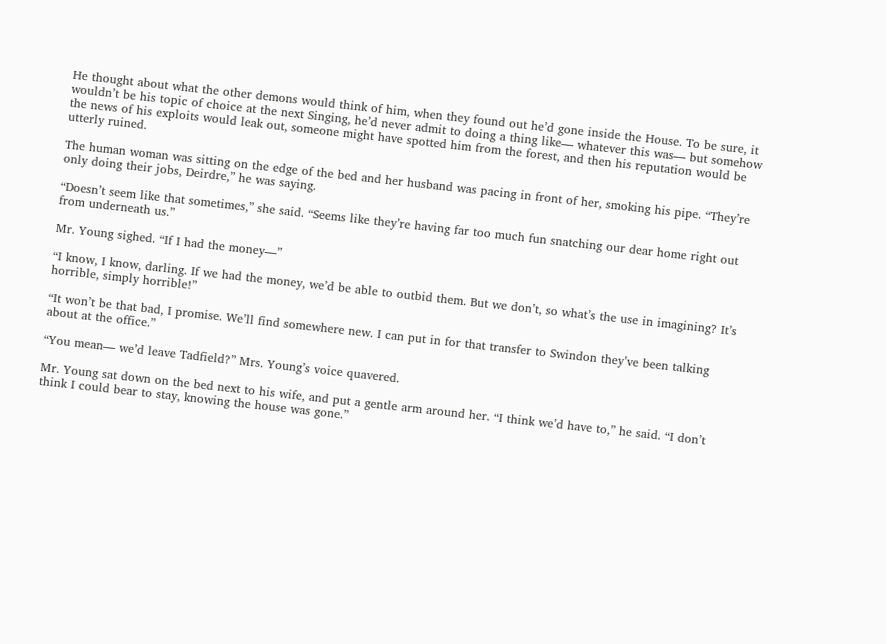He thought about what the other demons would think of him, when they found out he’d gone inside the House. To be sure, it wouldn’t be his topic of choice at the next Singing, he’d never admit to doing a thing like— whatever this was— but somehow the news of his exploits would leak out, someone might have spotted him from the forest, and then his reputation would be utterly ruined.

The human woman was sitting on the edge of the bed and her husband was pacing in front of her, smoking his pipe. “They’re only doing their jobs, Deirdre,” he was saying.

“Doesn’t seem like that sometimes,” she said. “Seems like they’re having far too much fun snatching our dear home right out from underneath us.”

Mr. Young sighed. “If I had the money—”

“I know, I know, darling. If we had the money, we’d be able to outbid them. But we don’t, so what’s the use in imagining? It’s horrible, simply horrible!”

“It won’t be that bad, I promise. We’ll find somewhere new. I can put in for that transfer to Swindon they’ve been talking about at the office.”

“You mean— we’d leave Tadfield?” Mrs. Young’s voice quavered.

Mr. Young sat down on the bed next to his wife, and put a gentle arm around her. “I think we’d have to,” he said. “I don’t think I could bear to stay, knowing the house was gone.”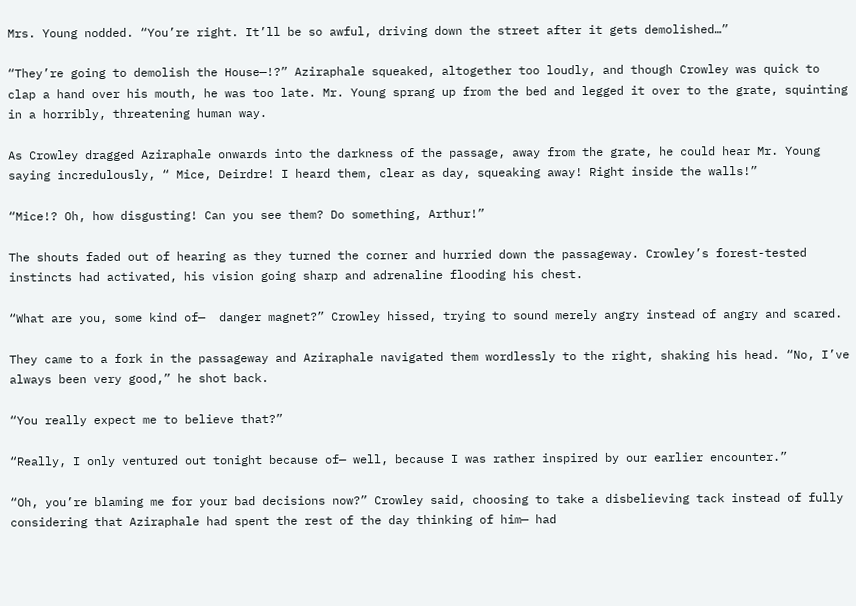Mrs. Young nodded. “You’re right. It’ll be so awful, driving down the street after it gets demolished…”

“They’re going to demolish the House—!?” Aziraphale squeaked, altogether too loudly, and though Crowley was quick to clap a hand over his mouth, he was too late. Mr. Young sprang up from the bed and legged it over to the grate, squinting in a horribly, threatening human way.

As Crowley dragged Aziraphale onwards into the darkness of the passage, away from the grate, he could hear Mr. Young saying incredulously, “ Mice, Deirdre! I heard them, clear as day, squeaking away! Right inside the walls!”

“Mice!? Oh, how disgusting! Can you see them? Do something, Arthur!”

The shouts faded out of hearing as they turned the corner and hurried down the passageway. Crowley’s forest-tested instincts had activated, his vision going sharp and adrenaline flooding his chest.

“What are you, some kind of—  danger magnet?” Crowley hissed, trying to sound merely angry instead of angry and scared.

They came to a fork in the passageway and Aziraphale navigated them wordlessly to the right, shaking his head. “No, I’ve always been very good,” he shot back.

“You really expect me to believe that?”

“Really, I only ventured out tonight because of— well, because I was rather inspired by our earlier encounter.”

“Oh, you’re blaming me for your bad decisions now?” Crowley said, choosing to take a disbelieving tack instead of fully considering that Aziraphale had spent the rest of the day thinking of him— had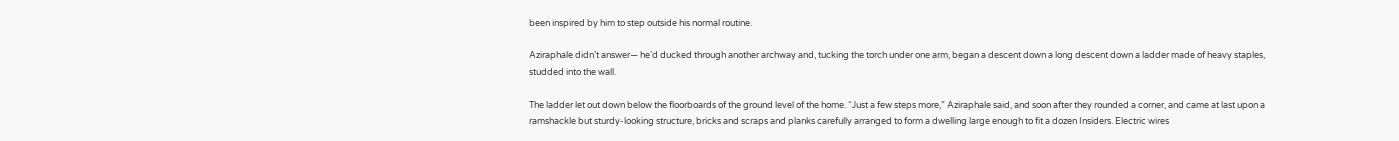been inspired by him to step outside his normal routine.

Aziraphale didn’t answer— he’d ducked through another archway and, tucking the torch under one arm, began a descent down a long descent down a ladder made of heavy staples, studded into the wall.

The ladder let out down below the floorboards of the ground level of the home. “Just a few steps more,” Aziraphale said, and soon after they rounded a corner, and came at last upon a ramshackle but sturdy-looking structure, bricks and scraps and planks carefully arranged to form a dwelling large enough to fit a dozen Insiders. Electric wires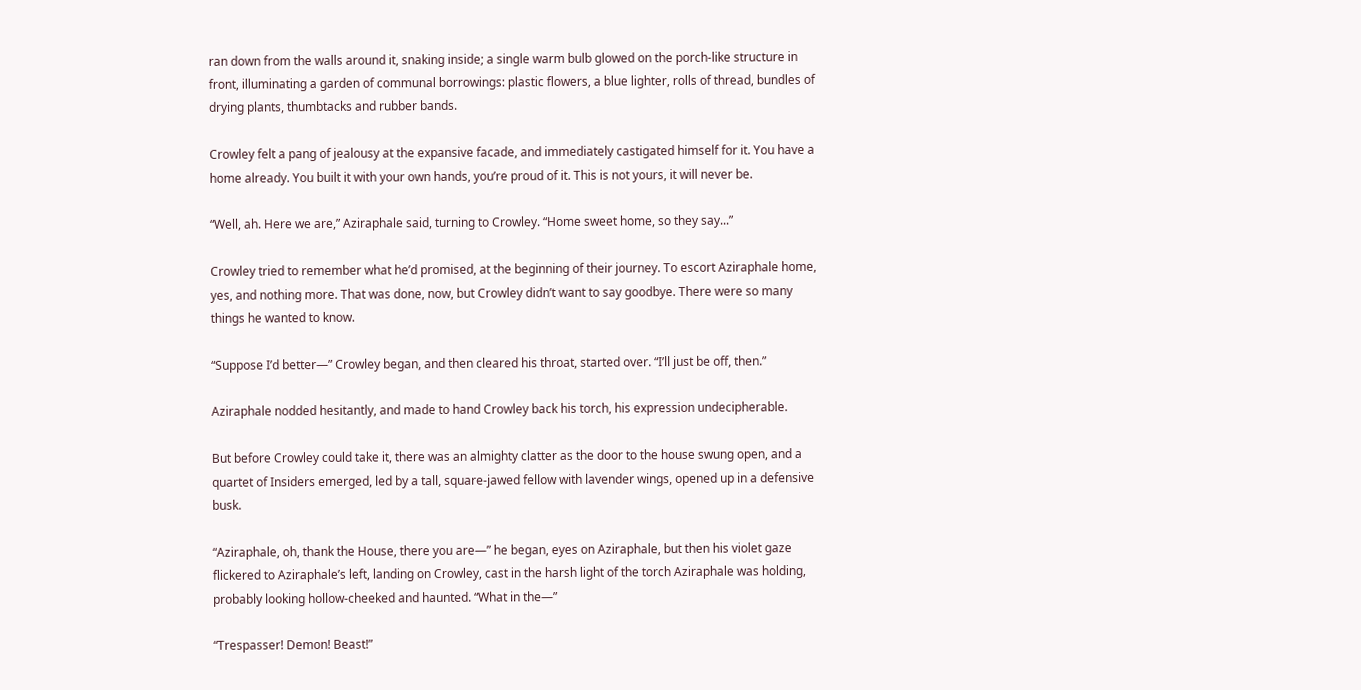ran down from the walls around it, snaking inside; a single warm bulb glowed on the porch-like structure in front, illuminating a garden of communal borrowings: plastic flowers, a blue lighter, rolls of thread, bundles of drying plants, thumbtacks and rubber bands.

Crowley felt a pang of jealousy at the expansive facade, and immediately castigated himself for it. You have a home already. You built it with your own hands, you’re proud of it. This is not yours, it will never be.

“Well, ah. Here we are,” Aziraphale said, turning to Crowley. “Home sweet home, so they say...”

Crowley tried to remember what he’d promised, at the beginning of their journey. To escort Aziraphale home, yes, and nothing more. That was done, now, but Crowley didn’t want to say goodbye. There were so many things he wanted to know.

“Suppose I’d better—” Crowley began, and then cleared his throat, started over. “I’ll just be off, then.”

Aziraphale nodded hesitantly, and made to hand Crowley back his torch, his expression undecipherable.

But before Crowley could take it, there was an almighty clatter as the door to the house swung open, and a quartet of Insiders emerged, led by a tall, square-jawed fellow with lavender wings, opened up in a defensive busk.

“Aziraphale, oh, thank the House, there you are—” he began, eyes on Aziraphale, but then his violet gaze flickered to Aziraphale’s left, landing on Crowley, cast in the harsh light of the torch Aziraphale was holding, probably looking hollow-cheeked and haunted. “What in the—”

“Trespasser! Demon! Beast!”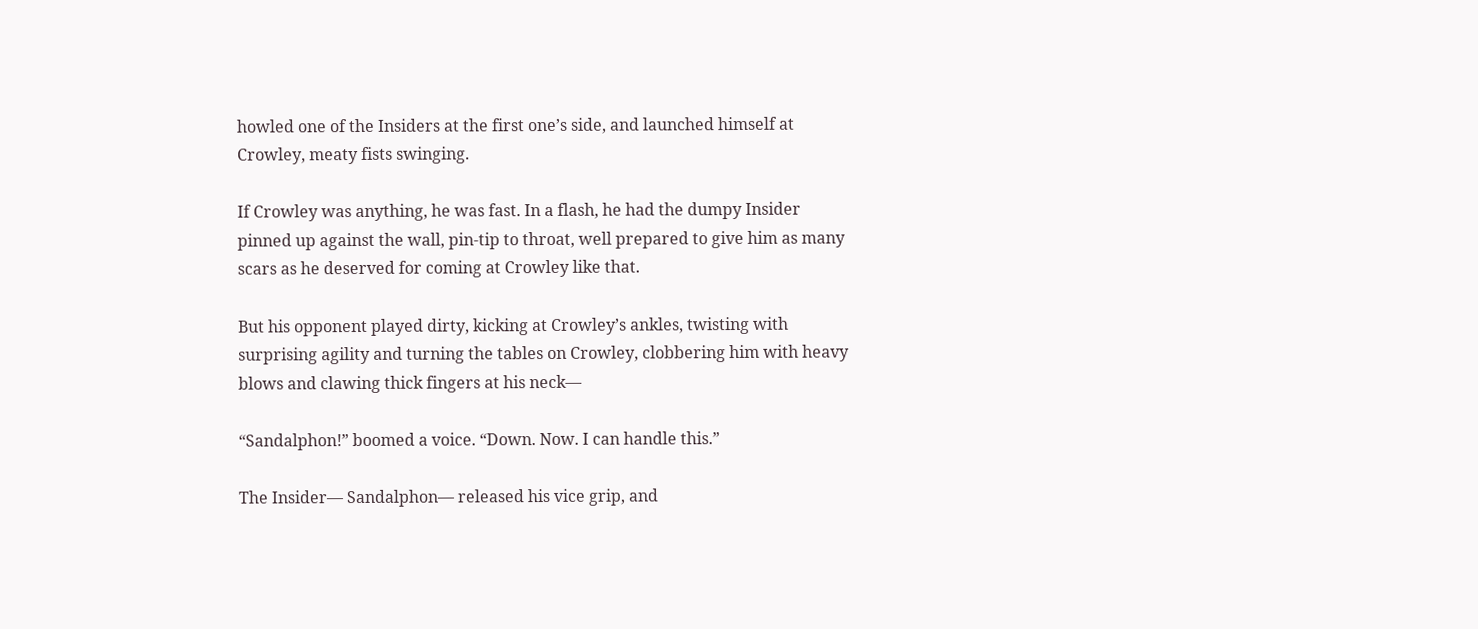howled one of the Insiders at the first one’s side, and launched himself at Crowley, meaty fists swinging.

If Crowley was anything, he was fast. In a flash, he had the dumpy Insider pinned up against the wall, pin-tip to throat, well prepared to give him as many scars as he deserved for coming at Crowley like that.

But his opponent played dirty, kicking at Crowley’s ankles, twisting with surprising agility and turning the tables on Crowley, clobbering him with heavy blows and clawing thick fingers at his neck—

“Sandalphon!” boomed a voice. “Down. Now. I can handle this.”

The Insider— Sandalphon— released his vice grip, and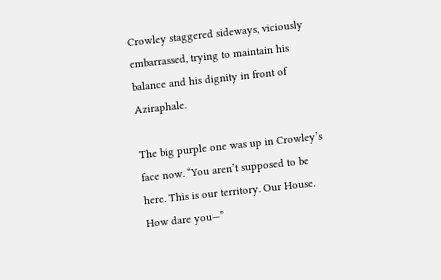Crowley staggered sideways, viciously embarrassed, trying to maintain his balance and his dignity in front of Aziraphale.

The big purple one was up in Crowley’s face now. “You aren’t supposed to be here. This is our territory. Our House. How dare you—”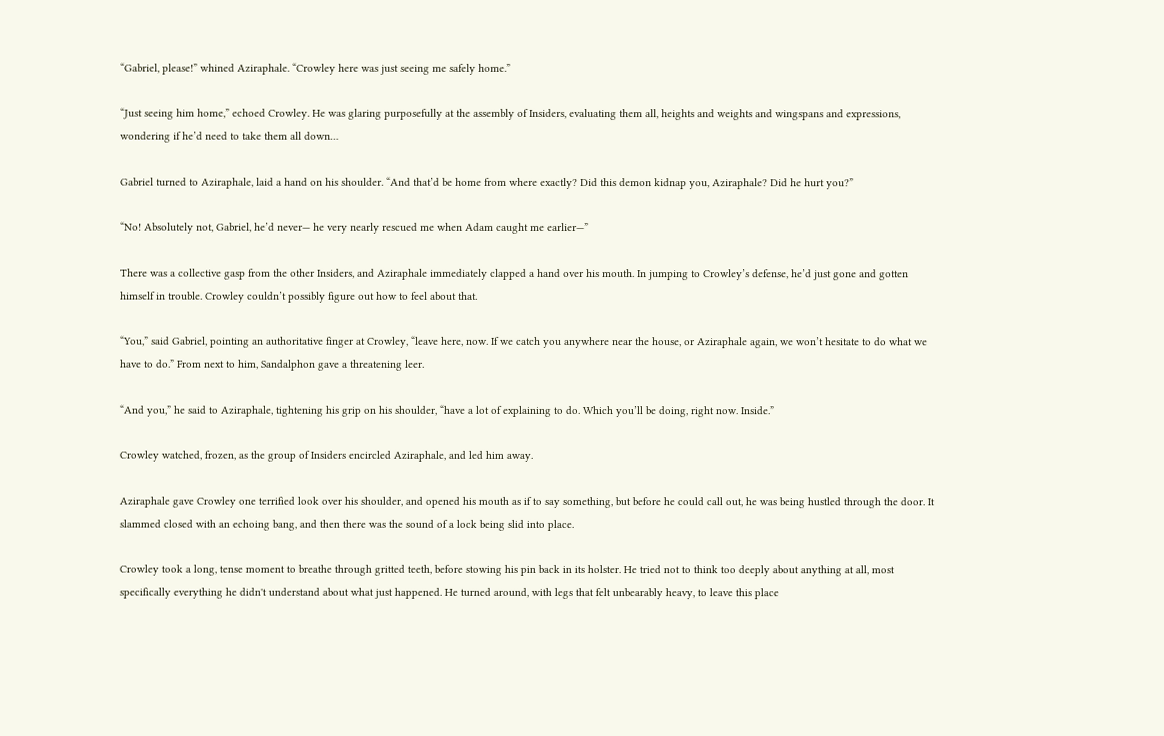“Gabriel, please!” whined Aziraphale. “Crowley here was just seeing me safely home.”

“Just seeing him home,” echoed Crowley. He was glaring purposefully at the assembly of Insiders, evaluating them all, heights and weights and wingspans and expressions, wondering if he’d need to take them all down…

Gabriel turned to Aziraphale, laid a hand on his shoulder. “And that’d be home from where exactly? Did this demon kidnap you, Aziraphale? Did he hurt you?”

“No! Absolutely not, Gabriel, he’d never— he very nearly rescued me when Adam caught me earlier—”

There was a collective gasp from the other Insiders, and Aziraphale immediately clapped a hand over his mouth. In jumping to Crowley’s defense, he’d just gone and gotten himself in trouble. Crowley couldn’t possibly figure out how to feel about that.

“You,” said Gabriel, pointing an authoritative finger at Crowley, “leave here, now. If we catch you anywhere near the house, or Aziraphale again, we won’t hesitate to do what we have to do.” From next to him, Sandalphon gave a threatening leer.

“And you,” he said to Aziraphale, tightening his grip on his shoulder, “have a lot of explaining to do. Which you’ll be doing, right now. Inside.”

Crowley watched, frozen, as the group of Insiders encircled Aziraphale, and led him away.

Aziraphale gave Crowley one terrified look over his shoulder, and opened his mouth as if to say something, but before he could call out, he was being hustled through the door. It slammed closed with an echoing bang, and then there was the sound of a lock being slid into place.

Crowley took a long, tense moment to breathe through gritted teeth, before stowing his pin back in its holster. He tried not to think too deeply about anything at all, most specifically everything he didn't understand about what just happened. He turned around, with legs that felt unbearably heavy, to leave this place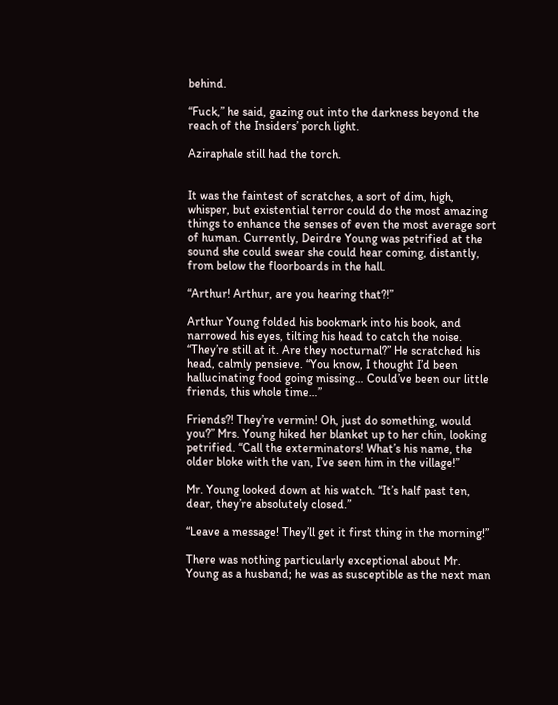behind.

“Fuck,” he said, gazing out into the darkness beyond the reach of the Insiders’ porch light.

Aziraphale still had the torch.


It was the faintest of scratches, a sort of dim, high, whisper, but existential terror could do the most amazing things to enhance the senses of even the most average sort of human. Currently, Deirdre Young was petrified at the sound she could swear she could hear coming, distantly, from below the floorboards in the hall.

“Arthur! Arthur, are you hearing that?!”

Arthur Young folded his bookmark into his book, and narrowed his eyes, tilting his head to catch the noise. “They’re still at it. Are they nocturnal?” He scratched his head, calmly pensieve. “You know, I thought I’d been hallucinating food going missing… Could’ve been our little friends, this whole time…”

Friends?! They’re vermin! Oh, just do something, would you?” Mrs. Young hiked her blanket up to her chin, looking petrified. “Call the exterminators! What’s his name, the older bloke with the van, I’ve seen him in the village!”

Mr. Young looked down at his watch. “It’s half past ten, dear, they’re absolutely closed.”

“Leave a message! They’ll get it first thing in the morning!”

There was nothing particularly exceptional about Mr. Young as a husband; he was as susceptible as the next man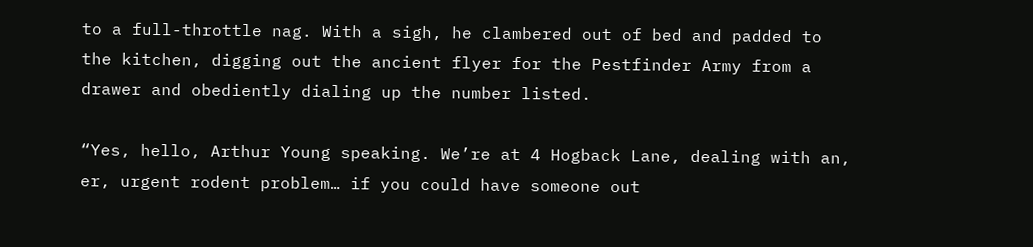to a full-throttle nag. With a sigh, he clambered out of bed and padded to the kitchen, digging out the ancient flyer for the Pestfinder Army from a drawer and obediently dialing up the number listed.

“Yes, hello, Arthur Young speaking. We’re at 4 Hogback Lane, dealing with an, er, urgent rodent problem… if you could have someone out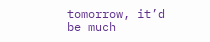tomorrow, it’d be much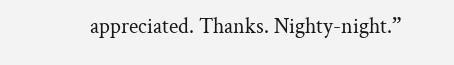appreciated. Thanks. Nighty-night.”